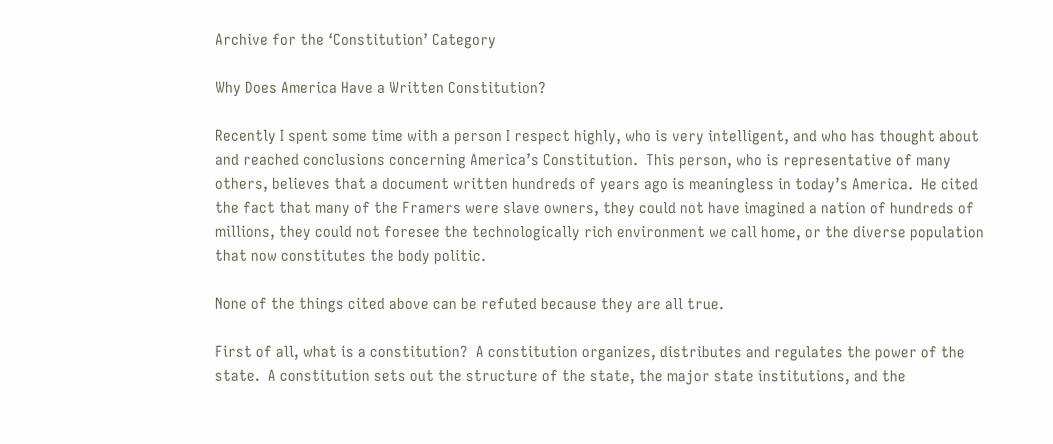Archive for the ‘Constitution’ Category

Why Does America Have a Written Constitution?

Recently I spent some time with a person I respect highly, who is very intelligent, and who has thought about and reached conclusions concerning America’s Constitution.  This person, who is representative of many others, believes that a document written hundreds of years ago is meaningless in today’s America.  He cited the fact that many of the Framers were slave owners, they could not have imagined a nation of hundreds of millions, they could not foresee the technologically rich environment we call home, or the diverse population that now constitutes the body politic.

None of the things cited above can be refuted because they are all true.

First of all, what is a constitution?  A constitution organizes, distributes and regulates the power of the state.  A constitution sets out the structure of the state, the major state institutions, and the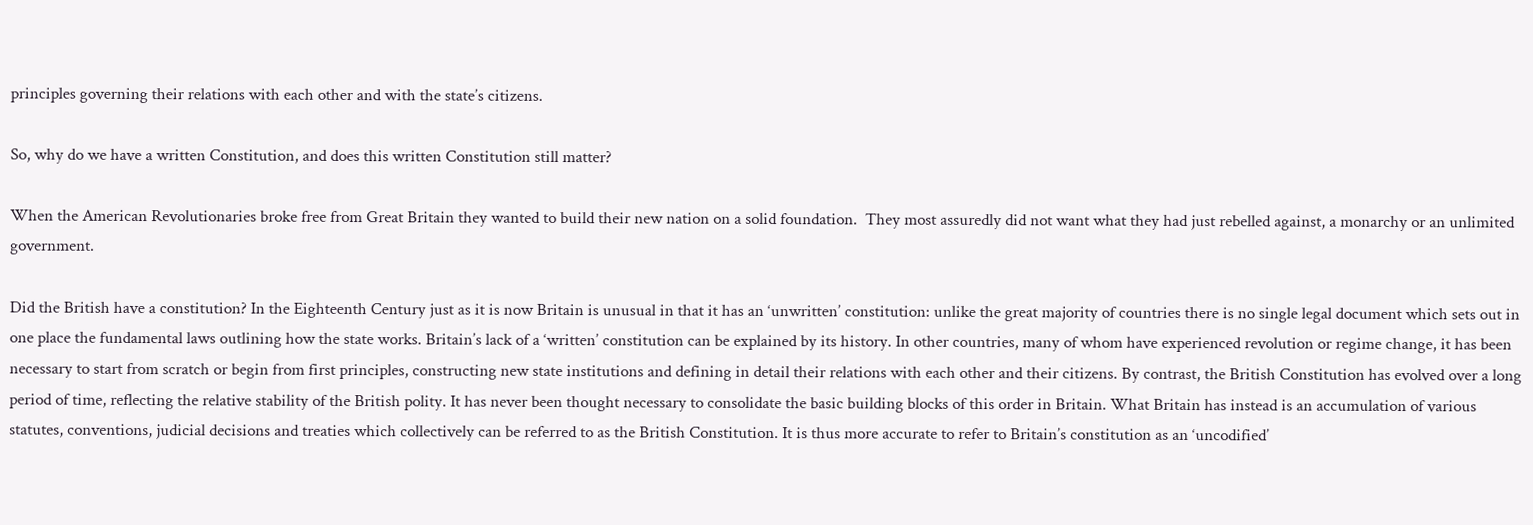principles governing their relations with each other and with the state’s citizens.

So, why do we have a written Constitution, and does this written Constitution still matter?

When the American Revolutionaries broke free from Great Britain they wanted to build their new nation on a solid foundation.  They most assuredly did not want what they had just rebelled against, a monarchy or an unlimited government.

Did the British have a constitution? In the Eighteenth Century just as it is now Britain is unusual in that it has an ‘unwritten’ constitution: unlike the great majority of countries there is no single legal document which sets out in one place the fundamental laws outlining how the state works. Britain’s lack of a ‘written’ constitution can be explained by its history. In other countries, many of whom have experienced revolution or regime change, it has been necessary to start from scratch or begin from first principles, constructing new state institutions and defining in detail their relations with each other and their citizens. By contrast, the British Constitution has evolved over a long period of time, reflecting the relative stability of the British polity. It has never been thought necessary to consolidate the basic building blocks of this order in Britain. What Britain has instead is an accumulation of various statutes, conventions, judicial decisions and treaties which collectively can be referred to as the British Constitution. It is thus more accurate to refer to Britain’s constitution as an ‘uncodified’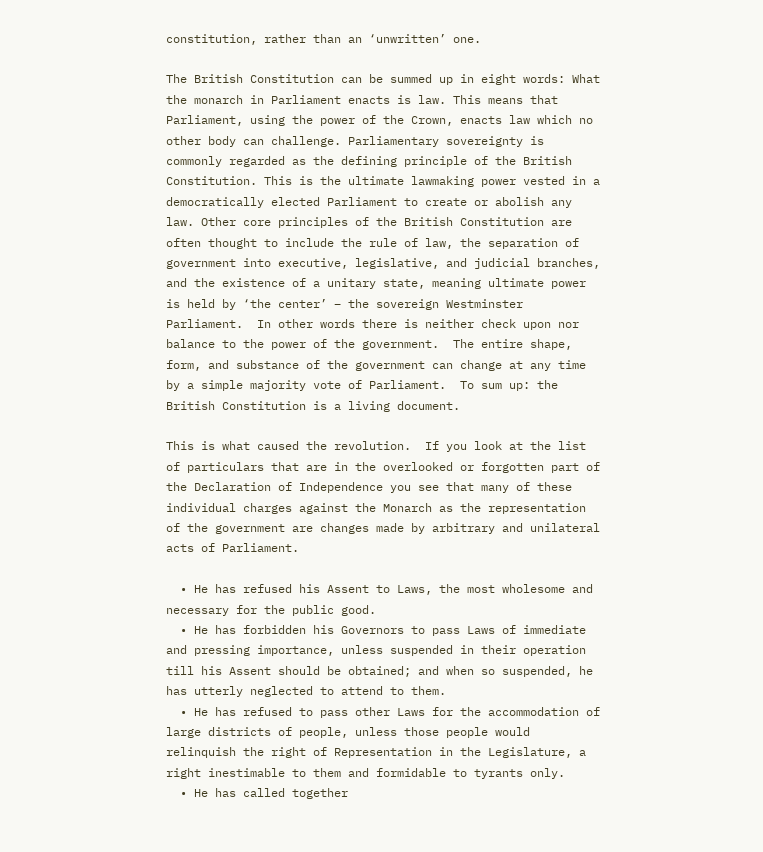constitution, rather than an ‘unwritten’ one.

The British Constitution can be summed up in eight words: What the monarch in Parliament enacts is law. This means that Parliament, using the power of the Crown, enacts law which no other body can challenge. Parliamentary sovereignty is commonly regarded as the defining principle of the British Constitution. This is the ultimate lawmaking power vested in a democratically elected Parliament to create or abolish any law. Other core principles of the British Constitution are often thought to include the rule of law, the separation of government into executive, legislative, and judicial branches, and the existence of a unitary state, meaning ultimate power is held by ‘the center’ – the sovereign Westminster Parliament.  In other words there is neither check upon nor balance to the power of the government.  The entire shape, form, and substance of the government can change at any time by a simple majority vote of Parliament.  To sum up: the British Constitution is a living document.

This is what caused the revolution.  If you look at the list of particulars that are in the overlooked or forgotten part of the Declaration of Independence you see that many of these individual charges against the Monarch as the representation of the government are changes made by arbitrary and unilateral acts of Parliament.

  • He has refused his Assent to Laws, the most wholesome and necessary for the public good.
  • He has forbidden his Governors to pass Laws of immediate and pressing importance, unless suspended in their operation till his Assent should be obtained; and when so suspended, he has utterly neglected to attend to them.
  • He has refused to pass other Laws for the accommodation of large districts of people, unless those people would relinquish the right of Representation in the Legislature, a right inestimable to them and formidable to tyrants only.
  • He has called together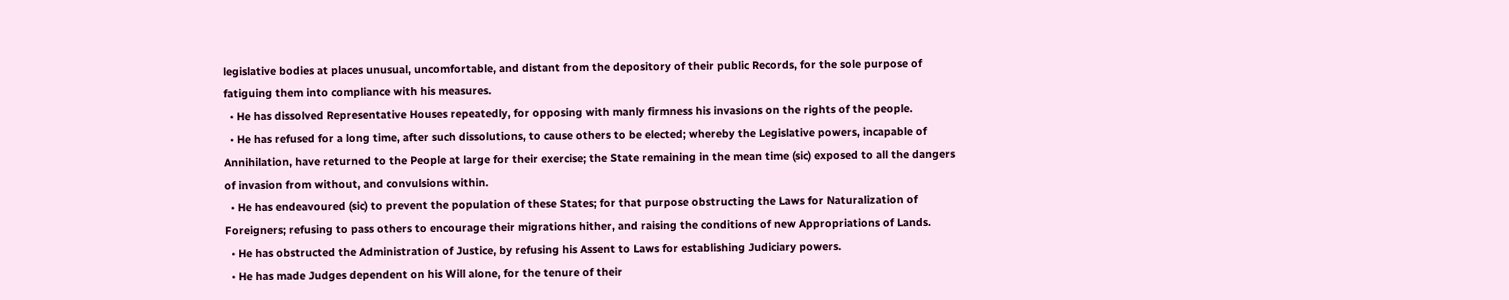legislative bodies at places unusual, uncomfortable, and distant from the depository of their public Records, for the sole purpose of fatiguing them into compliance with his measures.
  • He has dissolved Representative Houses repeatedly, for opposing with manly firmness his invasions on the rights of the people.
  • He has refused for a long time, after such dissolutions, to cause others to be elected; whereby the Legislative powers, incapable of Annihilation, have returned to the People at large for their exercise; the State remaining in the mean time (sic) exposed to all the dangers of invasion from without, and convulsions within.
  • He has endeavoured (sic) to prevent the population of these States; for that purpose obstructing the Laws for Naturalization of Foreigners; refusing to pass others to encourage their migrations hither, and raising the conditions of new Appropriations of Lands.
  • He has obstructed the Administration of Justice, by refusing his Assent to Laws for establishing Judiciary powers.
  • He has made Judges dependent on his Will alone, for the tenure of their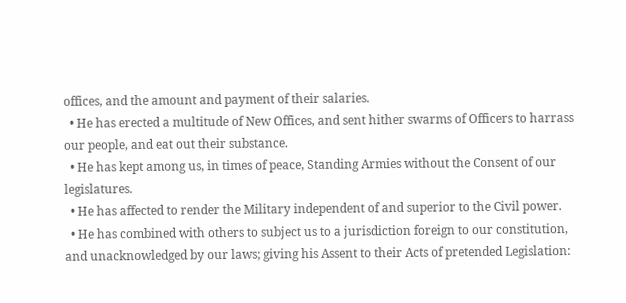offices, and the amount and payment of their salaries.
  • He has erected a multitude of New Offices, and sent hither swarms of Officers to harrass our people, and eat out their substance.
  • He has kept among us, in times of peace, Standing Armies without the Consent of our legislatures.
  • He has affected to render the Military independent of and superior to the Civil power.
  • He has combined with others to subject us to a jurisdiction foreign to our constitution, and unacknowledged by our laws; giving his Assent to their Acts of pretended Legislation: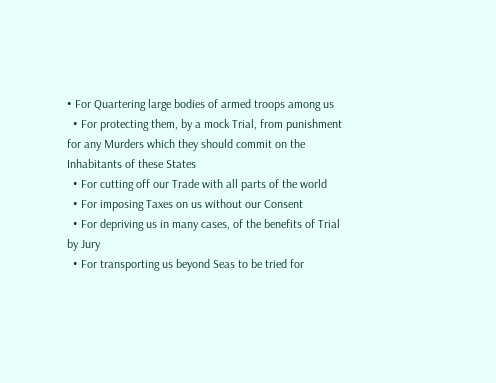• For Quartering large bodies of armed troops among us
  • For protecting them, by a mock Trial, from punishment for any Murders which they should commit on the Inhabitants of these States
  • For cutting off our Trade with all parts of the world
  • For imposing Taxes on us without our Consent
  • For depriving us in many cases, of the benefits of Trial by Jury
  • For transporting us beyond Seas to be tried for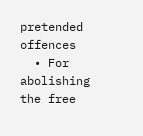pretended offences
  • For abolishing the free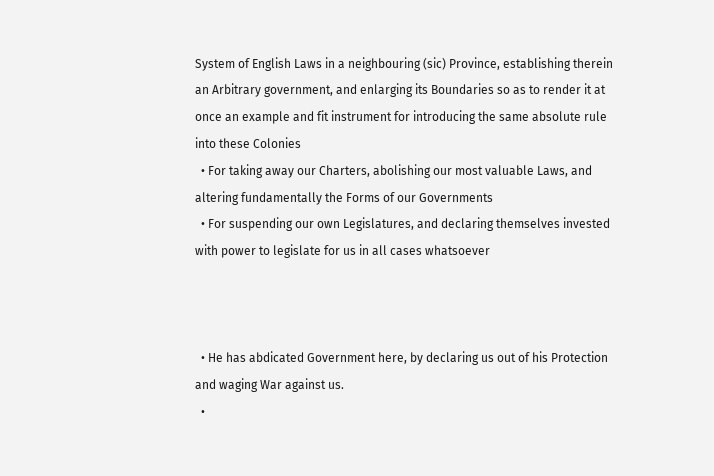System of English Laws in a neighbouring (sic) Province, establishing therein an Arbitrary government, and enlarging its Boundaries so as to render it at once an example and fit instrument for introducing the same absolute rule into these Colonies
  • For taking away our Charters, abolishing our most valuable Laws, and altering fundamentally the Forms of our Governments
  • For suspending our own Legislatures, and declaring themselves invested with power to legislate for us in all cases whatsoever



  • He has abdicated Government here, by declaring us out of his Protection and waging War against us.
  •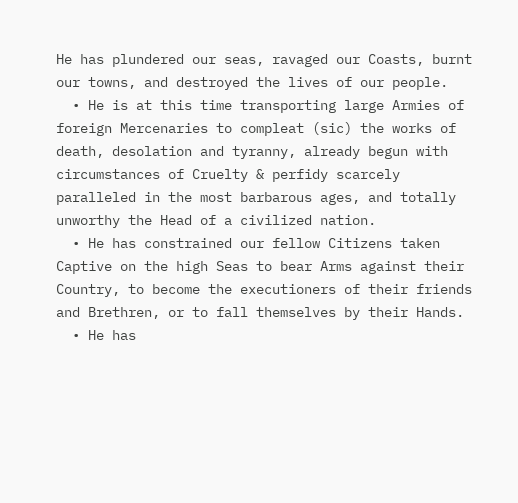He has plundered our seas, ravaged our Coasts, burnt our towns, and destroyed the lives of our people.
  • He is at this time transporting large Armies of foreign Mercenaries to compleat (sic) the works of death, desolation and tyranny, already begun with circumstances of Cruelty & perfidy scarcely paralleled in the most barbarous ages, and totally unworthy the Head of a civilized nation.
  • He has constrained our fellow Citizens taken Captive on the high Seas to bear Arms against their Country, to become the executioners of their friends and Brethren, or to fall themselves by their Hands.
  • He has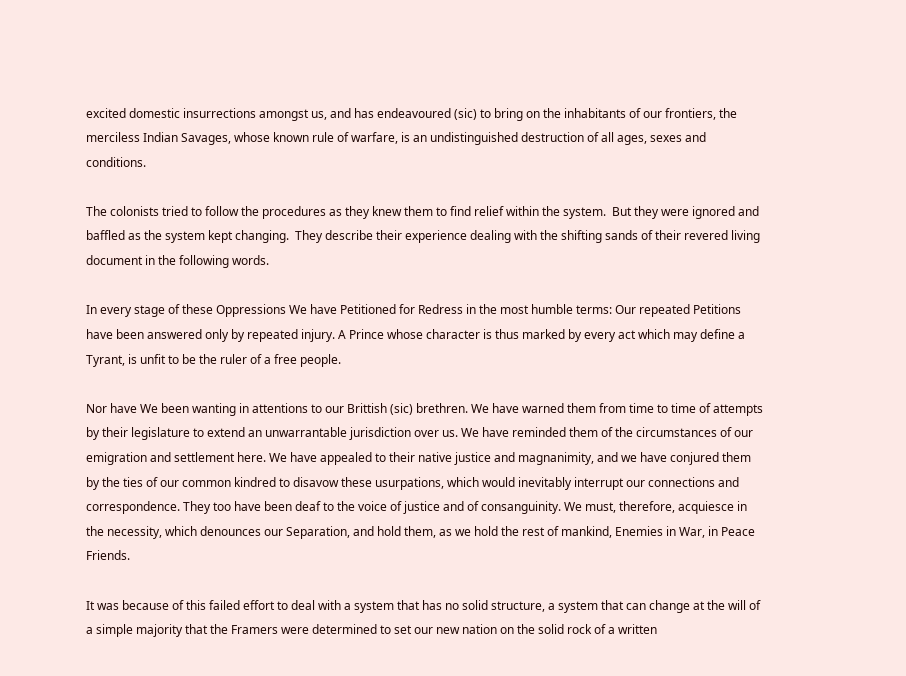excited domestic insurrections amongst us, and has endeavoured (sic) to bring on the inhabitants of our frontiers, the merciless Indian Savages, whose known rule of warfare, is an undistinguished destruction of all ages, sexes and conditions.

The colonists tried to follow the procedures as they knew them to find relief within the system.  But they were ignored and baffled as the system kept changing.  They describe their experience dealing with the shifting sands of their revered living document in the following words.

In every stage of these Oppressions We have Petitioned for Redress in the most humble terms: Our repeated Petitions have been answered only by repeated injury. A Prince whose character is thus marked by every act which may define a Tyrant, is unfit to be the ruler of a free people.

Nor have We been wanting in attentions to our Brittish (sic) brethren. We have warned them from time to time of attempts by their legislature to extend an unwarrantable jurisdiction over us. We have reminded them of the circumstances of our emigration and settlement here. We have appealed to their native justice and magnanimity, and we have conjured them by the ties of our common kindred to disavow these usurpations, which would inevitably interrupt our connections and correspondence. They too have been deaf to the voice of justice and of consanguinity. We must, therefore, acquiesce in the necessity, which denounces our Separation, and hold them, as we hold the rest of mankind, Enemies in War, in Peace Friends.

It was because of this failed effort to deal with a system that has no solid structure, a system that can change at the will of a simple majority that the Framers were determined to set our new nation on the solid rock of a written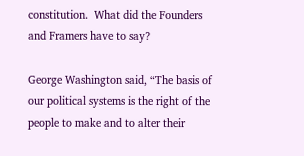constitution.  What did the Founders and Framers have to say?

George Washington said, “The basis of our political systems is the right of the people to make and to alter their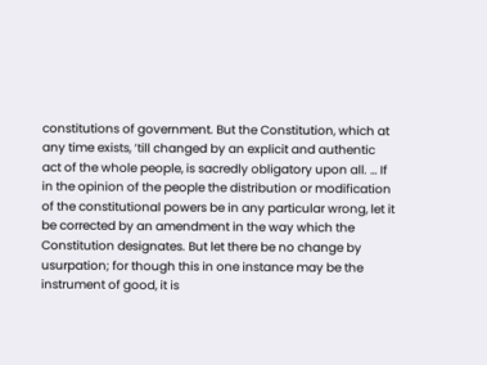constitutions of government. But the Constitution, which at any time exists, ‘till changed by an explicit and authentic act of the whole people, is sacredly obligatory upon all. … If in the opinion of the people the distribution or modification of the constitutional powers be in any particular wrong, let it be corrected by an amendment in the way which the Constitution designates. But let there be no change by usurpation; for though this in one instance may be the instrument of good, it is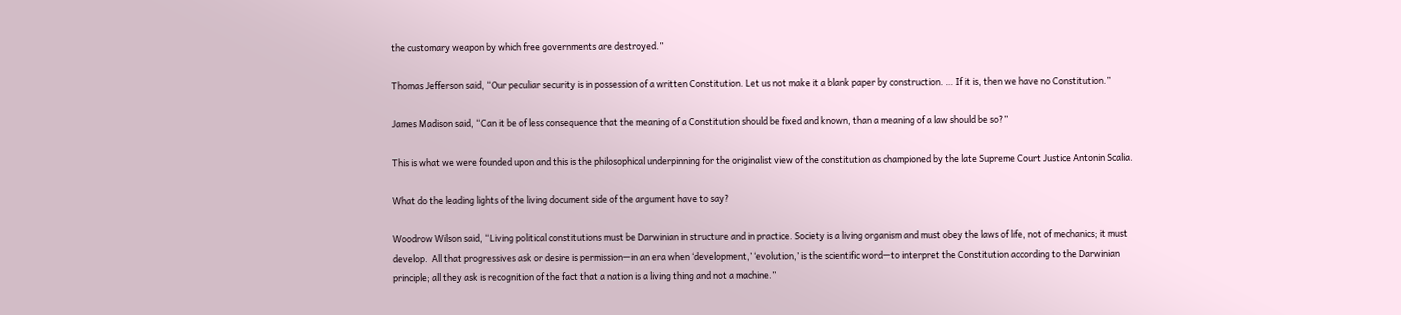the customary weapon by which free governments are destroyed.”

Thomas Jefferson said, “Our peculiar security is in possession of a written Constitution. Let us not make it a blank paper by construction. … If it is, then we have no Constitution.”

James Madison said, “Can it be of less consequence that the meaning of a Constitution should be fixed and known, than a meaning of a law should be so?”

This is what we were founded upon and this is the philosophical underpinning for the originalist view of the constitution as championed by the late Supreme Court Justice Antonin Scalia.

What do the leading lights of the living document side of the argument have to say?

Woodrow Wilson said, “Living political constitutions must be Darwinian in structure and in practice. Society is a living organism and must obey the laws of life, not of mechanics; it must develop.  All that progressives ask or desire is permission—in an era when ‘development,’ ‘evolution,’ is the scientific word—to interpret the Constitution according to the Darwinian principle; all they ask is recognition of the fact that a nation is a living thing and not a machine.”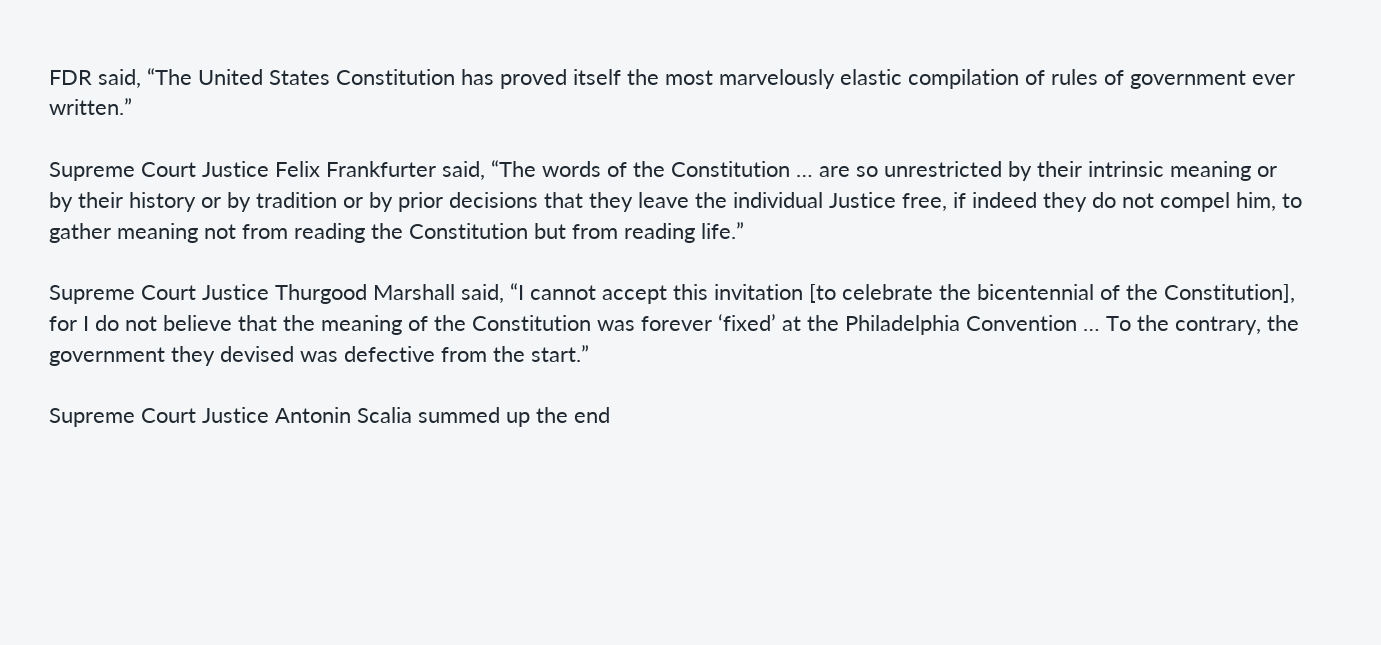FDR said, “The United States Constitution has proved itself the most marvelously elastic compilation of rules of government ever written.”

Supreme Court Justice Felix Frankfurter said, “The words of the Constitution … are so unrestricted by their intrinsic meaning or by their history or by tradition or by prior decisions that they leave the individual Justice free, if indeed they do not compel him, to gather meaning not from reading the Constitution but from reading life.”

Supreme Court Justice Thurgood Marshall said, “I cannot accept this invitation [to celebrate the bicentennial of the Constitution], for I do not believe that the meaning of the Constitution was forever ‘fixed’ at the Philadelphia Convention … To the contrary, the government they devised was defective from the start.”

Supreme Court Justice Antonin Scalia summed up the end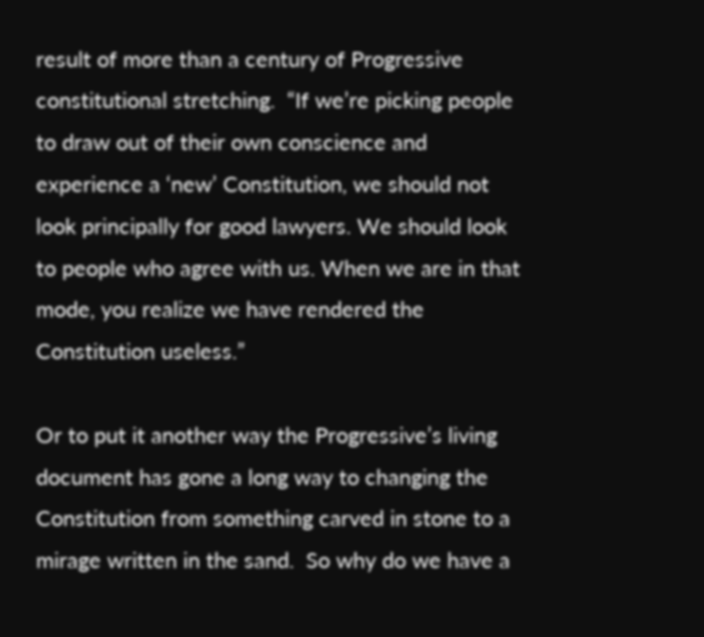result of more than a century of Progressive constitutional stretching.  “If we’re picking people to draw out of their own conscience and experience a ‘new’ Constitution, we should not look principally for good lawyers. We should look to people who agree with us. When we are in that mode, you realize we have rendered the Constitution useless.”

Or to put it another way the Progressive’s living document has gone a long way to changing the Constitution from something carved in stone to a mirage written in the sand.  So why do we have a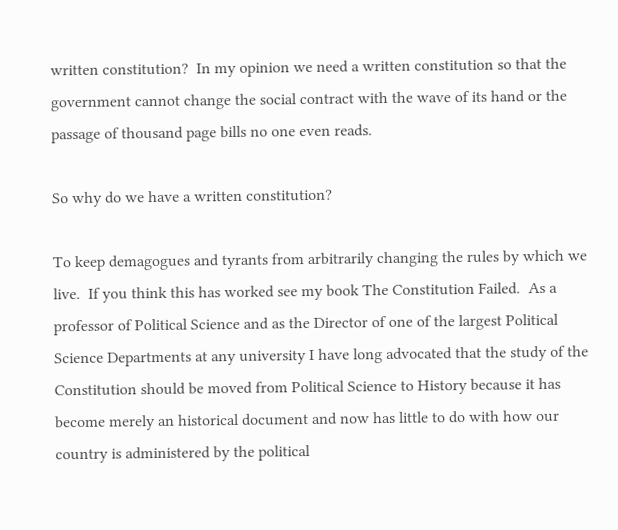written constitution?  In my opinion we need a written constitution so that the government cannot change the social contract with the wave of its hand or the passage of thousand page bills no one even reads.

So why do we have a written constitution?

To keep demagogues and tyrants from arbitrarily changing the rules by which we live.  If you think this has worked see my book The Constitution Failed.  As a professor of Political Science and as the Director of one of the largest Political Science Departments at any university I have long advocated that the study of the Constitution should be moved from Political Science to History because it has become merely an historical document and now has little to do with how our country is administered by the political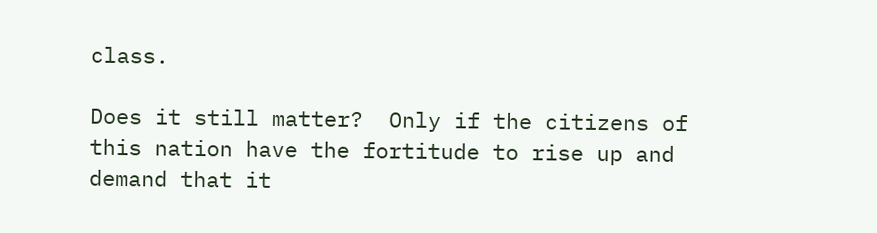class.

Does it still matter?  Only if the citizens of this nation have the fortitude to rise up and demand that it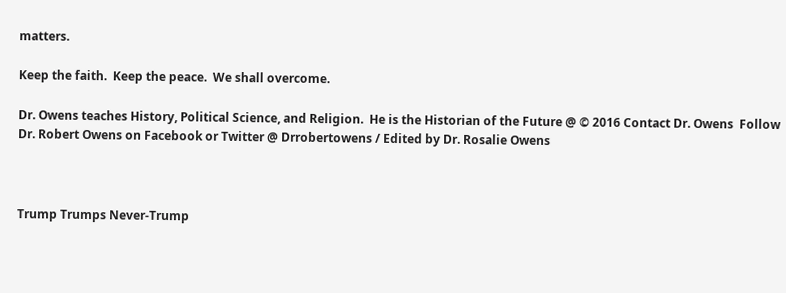matters.

Keep the faith.  Keep the peace.  We shall overcome.

Dr. Owens teaches History, Political Science, and Religion.  He is the Historian of the Future @ © 2016 Contact Dr. Owens  Follow Dr. Robert Owens on Facebook or Twitter @ Drrobertowens / Edited by Dr. Rosalie Owens



Trump Trumps Never-Trump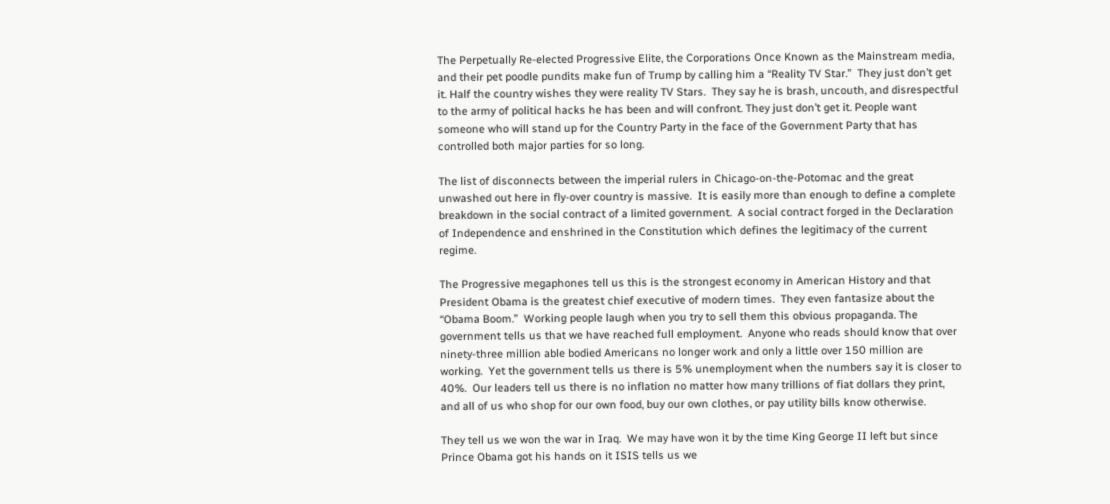The Perpetually Re-elected Progressive Elite, the Corporations Once Known as the Mainstream media, and their pet poodle pundits make fun of Trump by calling him a “Reality TV Star.”  They just don’t get it. Half the country wishes they were reality TV Stars.  They say he is brash, uncouth, and disrespectful to the army of political hacks he has been and will confront. They just don’t get it. People want someone who will stand up for the Country Party in the face of the Government Party that has controlled both major parties for so long.

The list of disconnects between the imperial rulers in Chicago-on-the-Potomac and the great unwashed out here in fly-over country is massive.  It is easily more than enough to define a complete breakdown in the social contract of a limited government.  A social contract forged in the Declaration of Independence and enshrined in the Constitution which defines the legitimacy of the current regime.

The Progressive megaphones tell us this is the strongest economy in American History and that President Obama is the greatest chief executive of modern times.  They even fantasize about the “Obama Boom.”  Working people laugh when you try to sell them this obvious propaganda. The government tells us that we have reached full employment.  Anyone who reads should know that over ninety-three million able bodied Americans no longer work and only a little over 150 million are working.  Yet the government tells us there is 5% unemployment when the numbers say it is closer to 40%.  Our leaders tell us there is no inflation no matter how many trillions of fiat dollars they print, and all of us who shop for our own food, buy our own clothes, or pay utility bills know otherwise.

They tell us we won the war in Iraq.  We may have won it by the time King George II left but since Prince Obama got his hands on it ISIS tells us we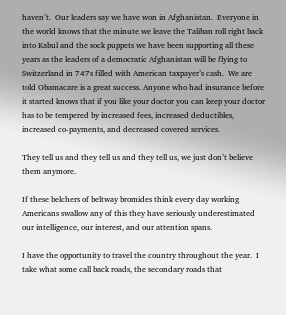haven’t.  Our leaders say we have won in Afghanistan.  Everyone in the world knows that the minute we leave the Taliban roll right back into Kabul and the sock puppets we have been supporting all these years as the leaders of a democratic Afghanistan will be flying to Switzerland in 747s filled with American taxpayer’s cash.  We are told Obamacare is a great success. Anyone who had insurance before it started knows that if you like your doctor you can keep your doctor has to be tempered by increased fees, increased deductibles, increased co-payments, and decreased covered services.

They tell us and they tell us and they tell us, we just don’t believe them anymore.

If these belchers of beltway bromides think every day working Americans swallow any of this they have seriously underestimated our intelligence, our interest, and our attention spans.

I have the opportunity to travel the country throughout the year.  I take what some call back roads, the secondary roads that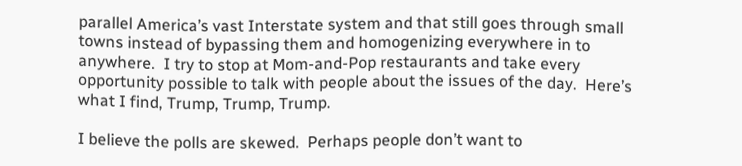parallel America’s vast Interstate system and that still goes through small towns instead of bypassing them and homogenizing everywhere in to anywhere.  I try to stop at Mom-and-Pop restaurants and take every opportunity possible to talk with people about the issues of the day.  Here’s what I find, Trump, Trump, Trump.

I believe the polls are skewed.  Perhaps people don’t want to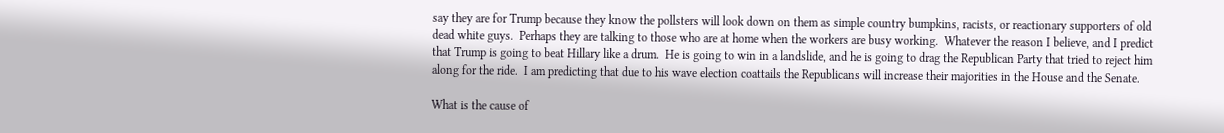say they are for Trump because they know the pollsters will look down on them as simple country bumpkins, racists, or reactionary supporters of old dead white guys.  Perhaps they are talking to those who are at home when the workers are busy working.  Whatever the reason I believe, and I predict that Trump is going to beat Hillary like a drum.  He is going to win in a landslide, and he is going to drag the Republican Party that tried to reject him along for the ride.  I am predicting that due to his wave election coattails the Republicans will increase their majorities in the House and the Senate.

What is the cause of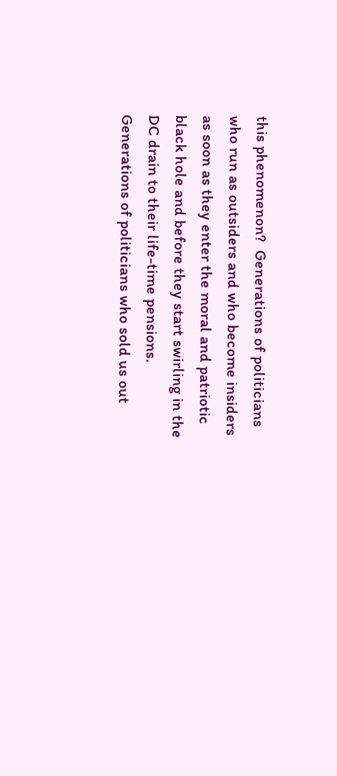this phenomenon?  Generations of politicians who run as outsiders and who become insiders as soon as they enter the moral and patriotic black hole and before they start swirling in the DC drain to their life-time pensions.  Generations of politicians who sold us out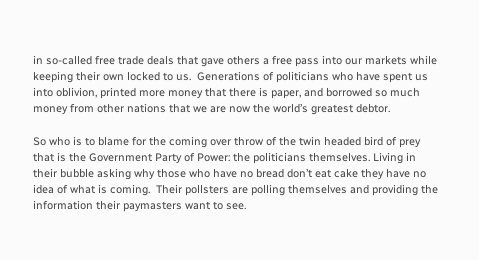in so-called free trade deals that gave others a free pass into our markets while keeping their own locked to us.  Generations of politicians who have spent us into oblivion, printed more money that there is paper, and borrowed so much money from other nations that we are now the world’s greatest debtor.

So who is to blame for the coming over throw of the twin headed bird of prey that is the Government Party of Power: the politicians themselves. Living in their bubble asking why those who have no bread don’t eat cake they have no idea of what is coming.  Their pollsters are polling themselves and providing the information their paymasters want to see.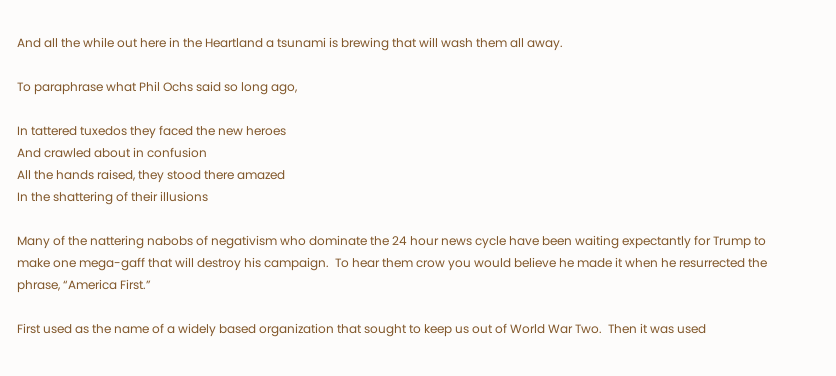And all the while out here in the Heartland a tsunami is brewing that will wash them all away.

To paraphrase what Phil Ochs said so long ago,

In tattered tuxedos they faced the new heroes
And crawled about in confusion
All the hands raised, they stood there amazed
In the shattering of their illusions

Many of the nattering nabobs of negativism who dominate the 24 hour news cycle have been waiting expectantly for Trump to make one mega-gaff that will destroy his campaign.  To hear them crow you would believe he made it when he resurrected the phrase, “America First.”

First used as the name of a widely based organization that sought to keep us out of World War Two.  Then it was used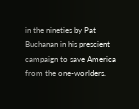in the nineties by Pat Buchanan in his prescient campaign to save America from the one-worlders.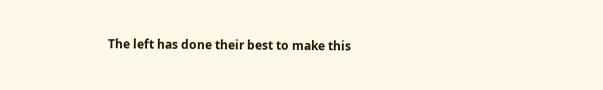The left has done their best to make this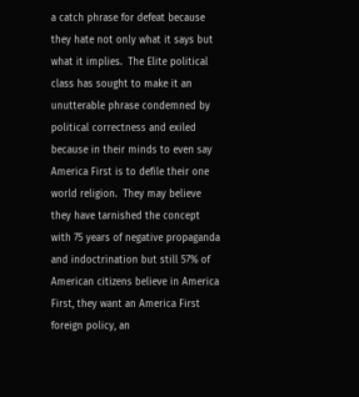a catch phrase for defeat because they hate not only what it says but what it implies.  The Elite political class has sought to make it an unutterable phrase condemned by political correctness and exiled because in their minds to even say America First is to defile their one world religion.  They may believe they have tarnished the concept with 75 years of negative propaganda and indoctrination but still 57% of American citizens believe in America First, they want an America First foreign policy, an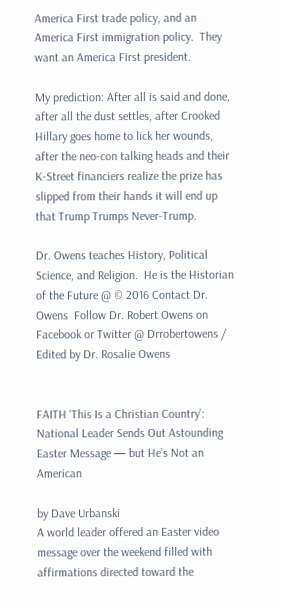America First trade policy, and an America First immigration policy.  They want an America First president.

My prediction: After all is said and done, after all the dust settles, after Crooked Hillary goes home to lick her wounds, after the neo-con talking heads and their K-Street financiers realize the prize has slipped from their hands it will end up that Trump Trumps Never-Trump.

Dr. Owens teaches History, Political Science, and Religion.  He is the Historian of the Future @ © 2016 Contact Dr. Owens  Follow Dr. Robert Owens on Facebook or Twitter @ Drrobertowens / Edited by Dr. Rosalie Owens


FAITH ‘This Is a Christian Country’: National Leader Sends Out Astounding Easter Message — but He’s Not an American

by Dave Urbanski
A world leader offered an Easter video message over the weekend filled with affirmations directed toward the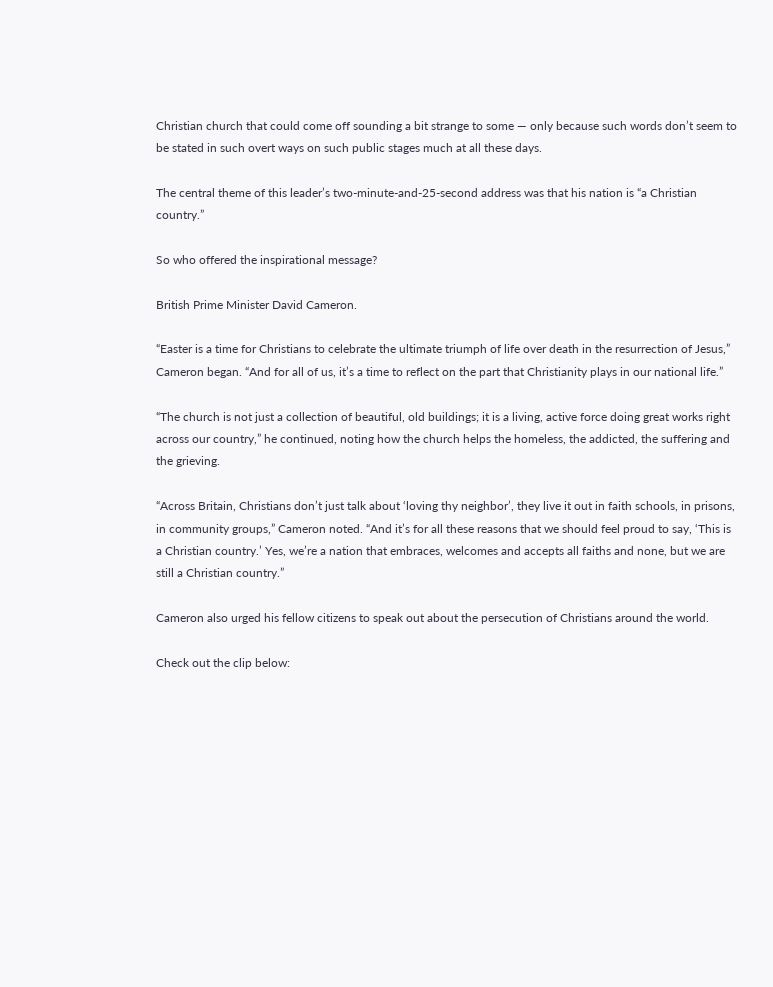Christian church that could come off sounding a bit strange to some — only because such words don’t seem to be stated in such overt ways on such public stages much at all these days.

The central theme of this leader’s two-minute-and-25-second address was that his nation is “a Christian country.”

So who offered the inspirational message?

British Prime Minister David Cameron.

“Easter is a time for Christians to celebrate the ultimate triumph of life over death in the resurrection of Jesus,” Cameron began. “And for all of us, it’s a time to reflect on the part that Christianity plays in our national life.”

“The church is not just a collection of beautiful, old buildings; it is a living, active force doing great works right across our country,” he continued, noting how the church helps the homeless, the addicted, the suffering and the grieving.

“Across Britain, Christians don’t just talk about ‘loving thy neighbor’, they live it out in faith schools, in prisons, in community groups,” Cameron noted. “And it’s for all these reasons that we should feel proud to say, ‘This is a Christian country.’ Yes, we’re a nation that embraces, welcomes and accepts all faiths and none, but we are still a Christian country.”

Cameron also urged his fellow citizens to speak out about the persecution of Christians around the world.

Check out the clip below: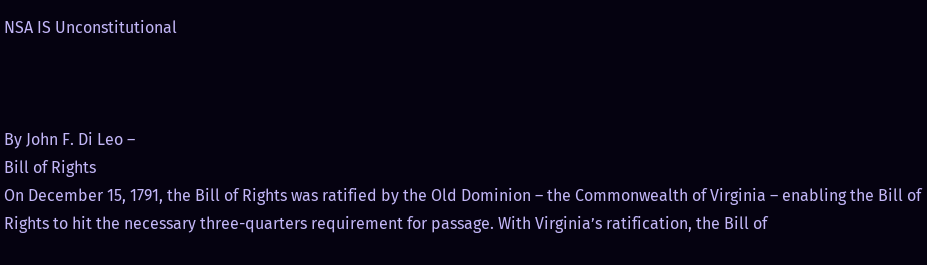NSA IS Unconstitutional



By John F. Di Leo –
Bill of Rights
On December 15, 1791, the Bill of Rights was ratified by the Old Dominion – the Commonwealth of Virginia – enabling the Bill of Rights to hit the necessary three-quarters requirement for passage. With Virginia’s ratification, the Bill of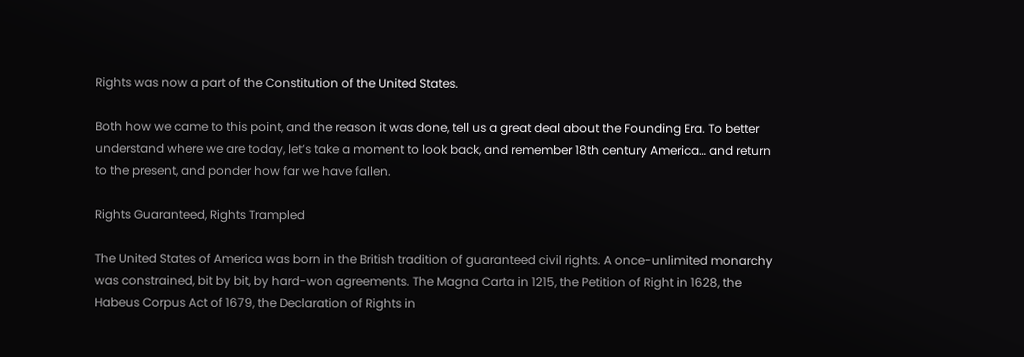Rights was now a part of the Constitution of the United States.

Both how we came to this point, and the reason it was done, tell us a great deal about the Founding Era. To better understand where we are today, let’s take a moment to look back, and remember 18th century America… and return to the present, and ponder how far we have fallen.

Rights Guaranteed, Rights Trampled

The United States of America was born in the British tradition of guaranteed civil rights. A once-unlimited monarchy was constrained, bit by bit, by hard-won agreements. The Magna Carta in 1215, the Petition of Right in 1628, the Habeus Corpus Act of 1679, the Declaration of Rights in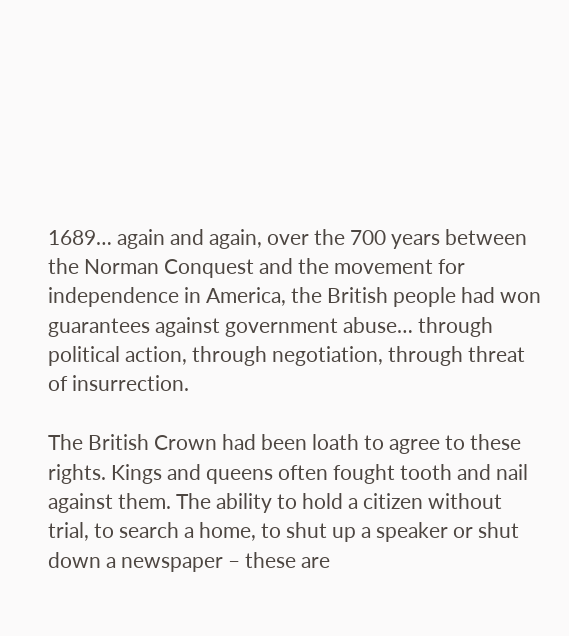1689… again and again, over the 700 years between the Norman Conquest and the movement for independence in America, the British people had won guarantees against government abuse… through political action, through negotiation, through threat of insurrection.

The British Crown had been loath to agree to these rights. Kings and queens often fought tooth and nail against them. The ability to hold a citizen without trial, to search a home, to shut up a speaker or shut down a newspaper – these are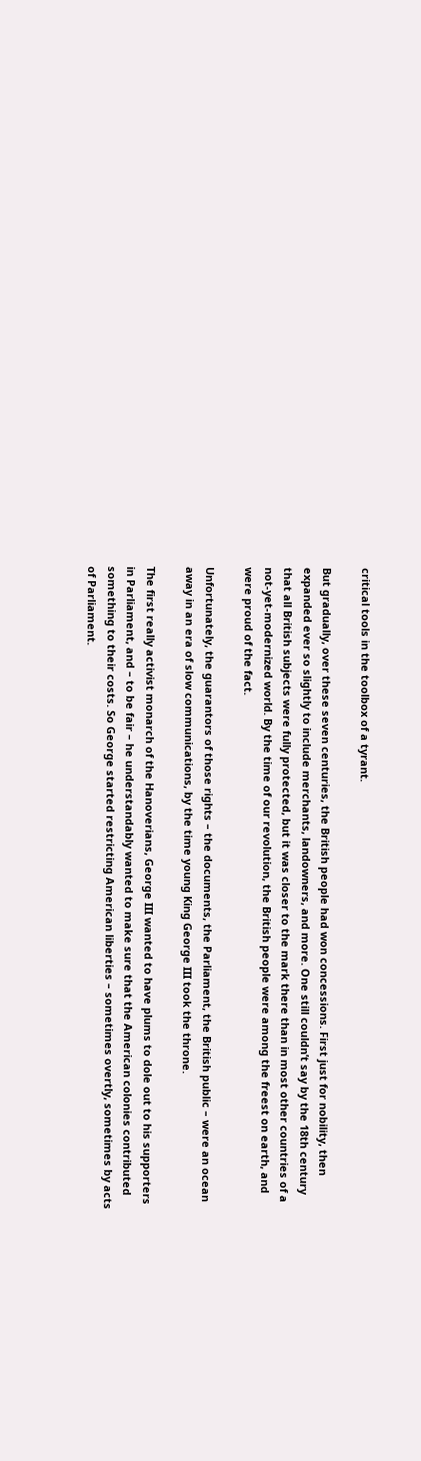critical tools in the toolbox of a tyrant.

But gradually, over these seven centuries, the British people had won concessions. First just for nobility, then expanded ever so slightly to include merchants, landowners, and more. One still couldn’t say by the 18th century that all British subjects were fully protected, but it was closer to the mark there than in most other countries of a not-yet-modernized world. By the time of our revolution, the British people were among the freest on earth, and were proud of the fact.

Unfortunately, the guarantors of those rights – the documents, the Parliament, the British public – were an ocean away in an era of slow communications, by the time young King George III took the throne.

The first really activist monarch of the Hanoverians, George III wanted to have plums to dole out to his supporters in Parliament, and – to be fair – he understandably wanted to make sure that the American colonies contributed something to their costs. So George started restricting American liberties – sometimes overtly, sometimes by acts of Parliament.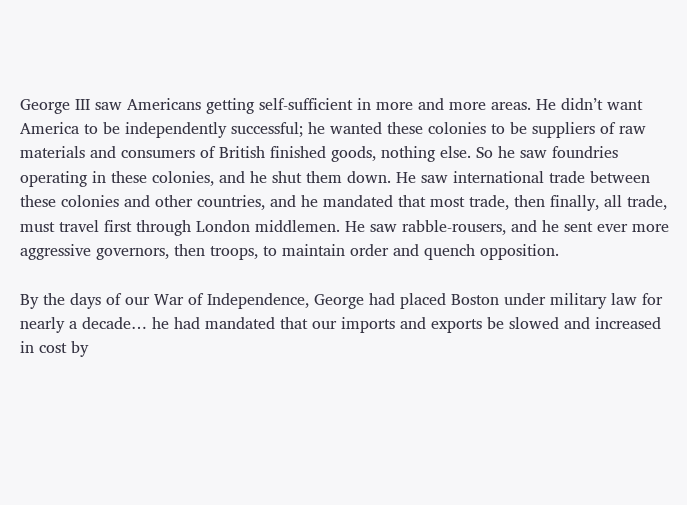George III saw Americans getting self-sufficient in more and more areas. He didn’t want America to be independently successful; he wanted these colonies to be suppliers of raw materials and consumers of British finished goods, nothing else. So he saw foundries operating in these colonies, and he shut them down. He saw international trade between these colonies and other countries, and he mandated that most trade, then finally, all trade, must travel first through London middlemen. He saw rabble-rousers, and he sent ever more aggressive governors, then troops, to maintain order and quench opposition.

By the days of our War of Independence, George had placed Boston under military law for nearly a decade… he had mandated that our imports and exports be slowed and increased in cost by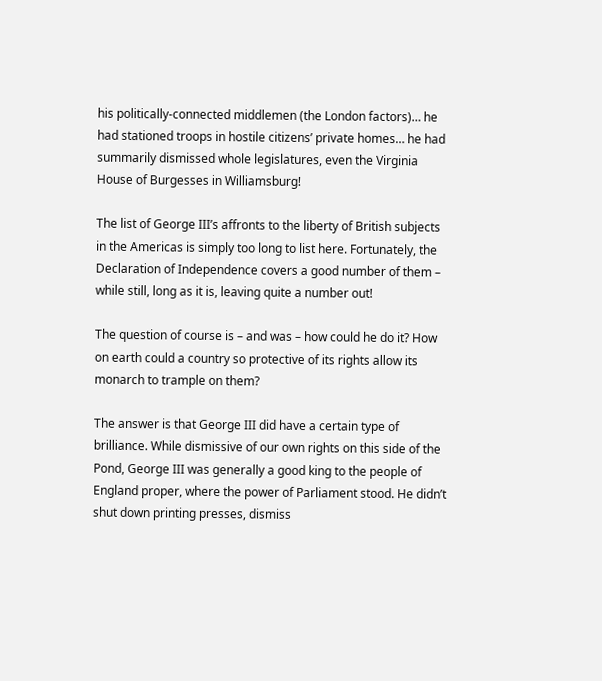his politically-connected middlemen (the London factors)… he had stationed troops in hostile citizens’ private homes… he had summarily dismissed whole legislatures, even the Virginia House of Burgesses in Williamsburg!

The list of George III’s affronts to the liberty of British subjects in the Americas is simply too long to list here. Fortunately, the Declaration of Independence covers a good number of them – while still, long as it is, leaving quite a number out!

The question of course is – and was – how could he do it? How on earth could a country so protective of its rights allow its monarch to trample on them?

The answer is that George III did have a certain type of brilliance. While dismissive of our own rights on this side of the Pond, George III was generally a good king to the people of England proper, where the power of Parliament stood. He didn’t shut down printing presses, dismiss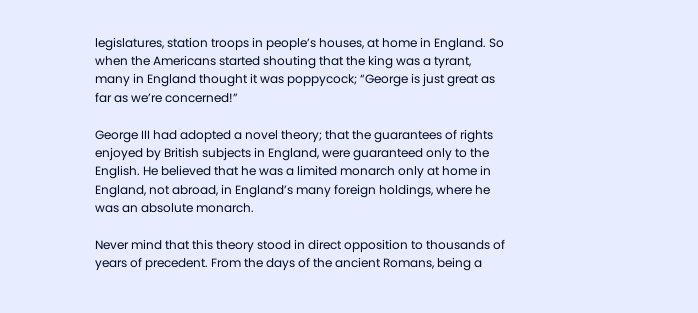legislatures, station troops in people’s houses, at home in England. So when the Americans started shouting that the king was a tyrant, many in England thought it was poppycock; “George is just great as far as we’re concerned!”

George III had adopted a novel theory; that the guarantees of rights enjoyed by British subjects in England, were guaranteed only to the English. He believed that he was a limited monarch only at home in England, not abroad, in England’s many foreign holdings, where he was an absolute monarch.

Never mind that this theory stood in direct opposition to thousands of years of precedent. From the days of the ancient Romans, being a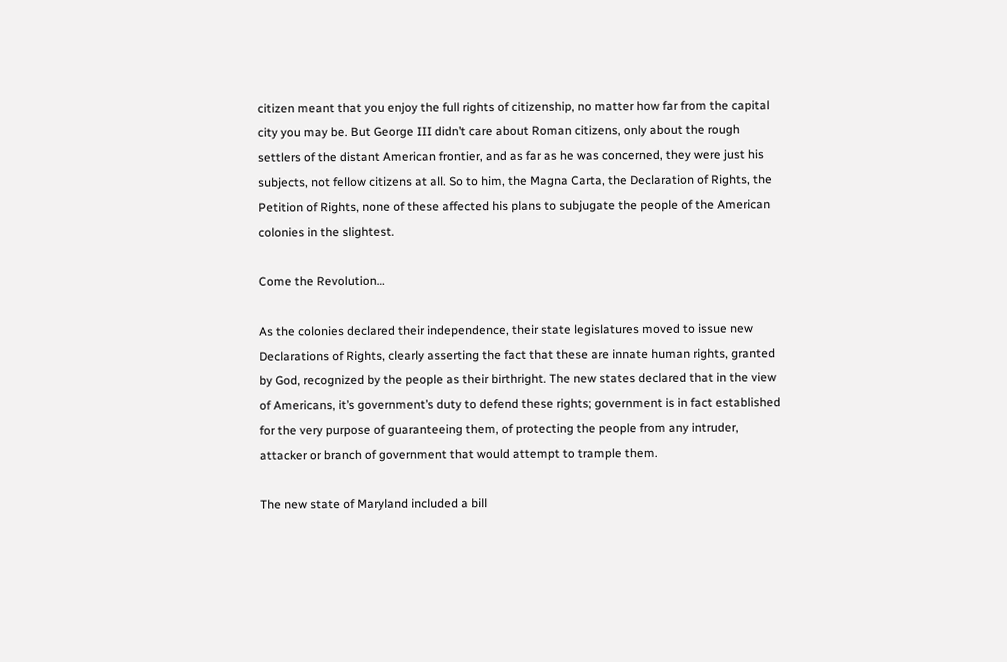citizen meant that you enjoy the full rights of citizenship, no matter how far from the capital city you may be. But George III didn’t care about Roman citizens, only about the rough settlers of the distant American frontier, and as far as he was concerned, they were just his subjects, not fellow citizens at all. So to him, the Magna Carta, the Declaration of Rights, the Petition of Rights, none of these affected his plans to subjugate the people of the American colonies in the slightest.

Come the Revolution…

As the colonies declared their independence, their state legislatures moved to issue new Declarations of Rights, clearly asserting the fact that these are innate human rights, granted by God, recognized by the people as their birthright. The new states declared that in the view of Americans, it’s government’s duty to defend these rights; government is in fact established for the very purpose of guaranteeing them, of protecting the people from any intruder, attacker or branch of government that would attempt to trample them.

The new state of Maryland included a bill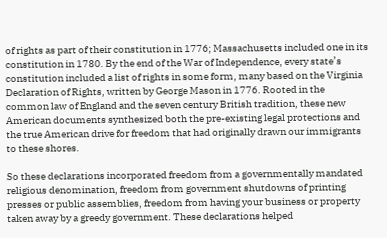of rights as part of their constitution in 1776; Massachusetts included one in its constitution in 1780. By the end of the War of Independence, every state’s constitution included a list of rights in some form, many based on the Virginia Declaration of Rights, written by George Mason in 1776. Rooted in the common law of England and the seven century British tradition, these new American documents synthesized both the pre-existing legal protections and the true American drive for freedom that had originally drawn our immigrants to these shores.

So these declarations incorporated freedom from a governmentally mandated religious denomination, freedom from government shutdowns of printing presses or public assemblies, freedom from having your business or property taken away by a greedy government. These declarations helped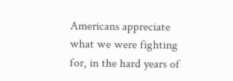Americans appreciate what we were fighting for, in the hard years of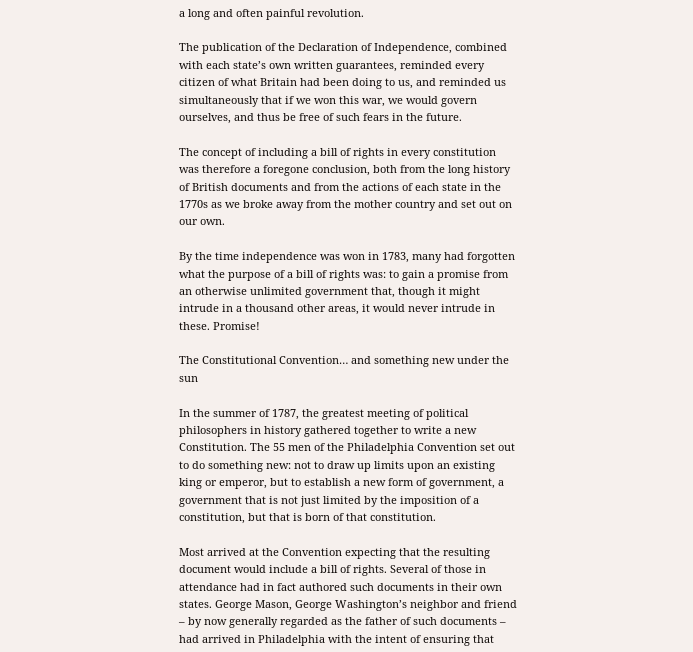a long and often painful revolution.

The publication of the Declaration of Independence, combined with each state’s own written guarantees, reminded every citizen of what Britain had been doing to us, and reminded us simultaneously that if we won this war, we would govern ourselves, and thus be free of such fears in the future.

The concept of including a bill of rights in every constitution was therefore a foregone conclusion, both from the long history of British documents and from the actions of each state in the 1770s as we broke away from the mother country and set out on our own.

By the time independence was won in 1783, many had forgotten what the purpose of a bill of rights was: to gain a promise from an otherwise unlimited government that, though it might intrude in a thousand other areas, it would never intrude in these. Promise!

The Constitutional Convention… and something new under the sun

In the summer of 1787, the greatest meeting of political philosophers in history gathered together to write a new Constitution. The 55 men of the Philadelphia Convention set out to do something new: not to draw up limits upon an existing king or emperor, but to establish a new form of government, a government that is not just limited by the imposition of a constitution, but that is born of that constitution.

Most arrived at the Convention expecting that the resulting document would include a bill of rights. Several of those in attendance had in fact authored such documents in their own states. George Mason, George Washington’s neighbor and friend – by now generally regarded as the father of such documents – had arrived in Philadelphia with the intent of ensuring that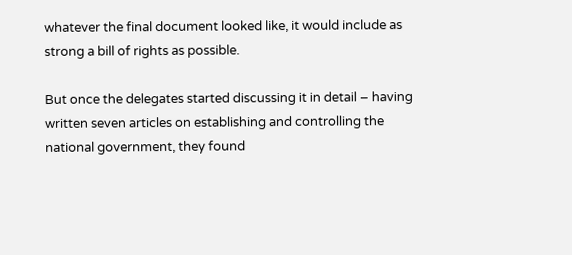whatever the final document looked like, it would include as strong a bill of rights as possible.

But once the delegates started discussing it in detail – having written seven articles on establishing and controlling the national government, they found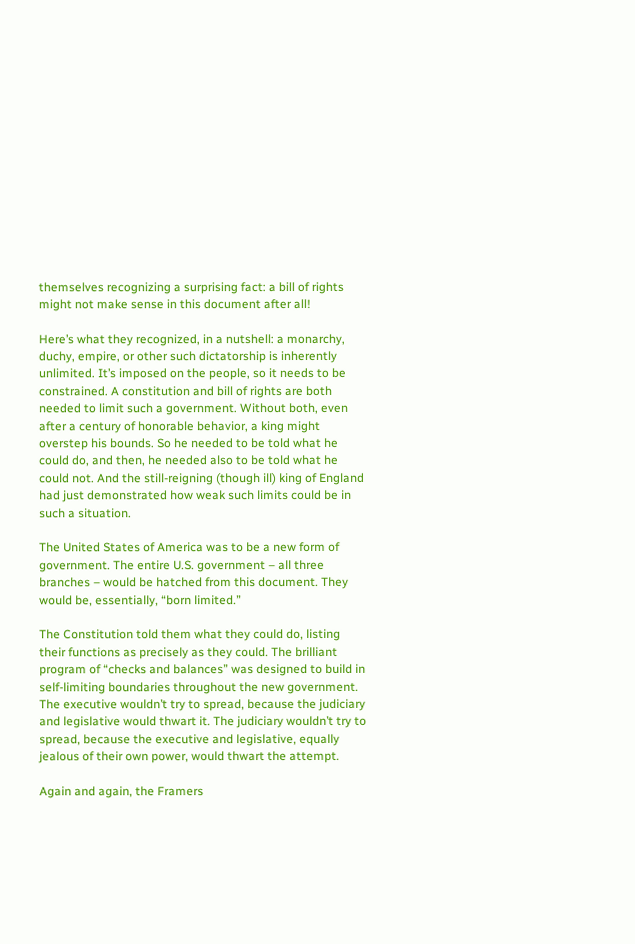themselves recognizing a surprising fact: a bill of rights might not make sense in this document after all!

Here’s what they recognized, in a nutshell: a monarchy, duchy, empire, or other such dictatorship is inherently unlimited. It’s imposed on the people, so it needs to be constrained. A constitution and bill of rights are both needed to limit such a government. Without both, even after a century of honorable behavior, a king might overstep his bounds. So he needed to be told what he could do, and then, he needed also to be told what he could not. And the still-reigning (though ill) king of England had just demonstrated how weak such limits could be in such a situation.

The United States of America was to be a new form of government. The entire U.S. government – all three branches – would be hatched from this document. They would be, essentially, “born limited.”

The Constitution told them what they could do, listing their functions as precisely as they could. The brilliant program of “checks and balances” was designed to build in self-limiting boundaries throughout the new government. The executive wouldn’t try to spread, because the judiciary and legislative would thwart it. The judiciary wouldn’t try to spread, because the executive and legislative, equally jealous of their own power, would thwart the attempt.

Again and again, the Framers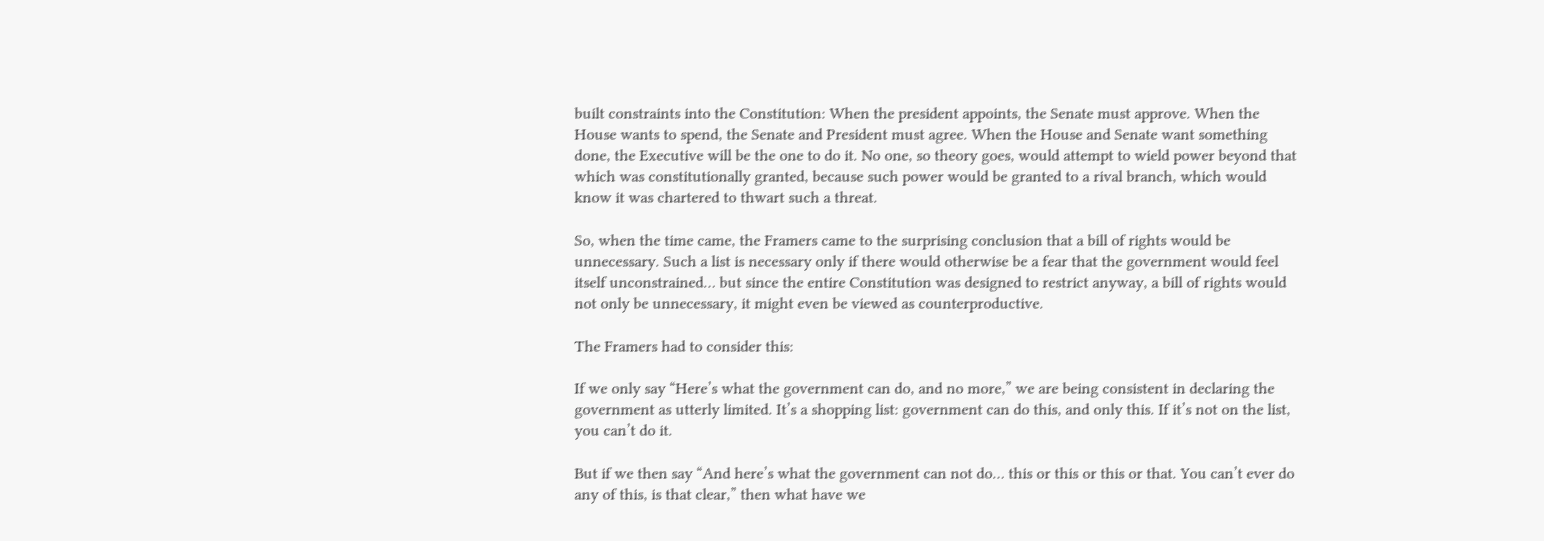built constraints into the Constitution: When the president appoints, the Senate must approve. When the House wants to spend, the Senate and President must agree. When the House and Senate want something done, the Executive will be the one to do it. No one, so theory goes, would attempt to wield power beyond that which was constitutionally granted, because such power would be granted to a rival branch, which would know it was chartered to thwart such a threat.

So, when the time came, the Framers came to the surprising conclusion that a bill of rights would be unnecessary. Such a list is necessary only if there would otherwise be a fear that the government would feel itself unconstrained… but since the entire Constitution was designed to restrict anyway, a bill of rights would not only be unnecessary, it might even be viewed as counterproductive.

The Framers had to consider this:

If we only say “Here’s what the government can do, and no more,” we are being consistent in declaring the government as utterly limited. It’s a shopping list: government can do this, and only this. If it’s not on the list, you can’t do it.

But if we then say “And here’s what the government can not do… this or this or this or that. You can’t ever do any of this, is that clear,” then what have we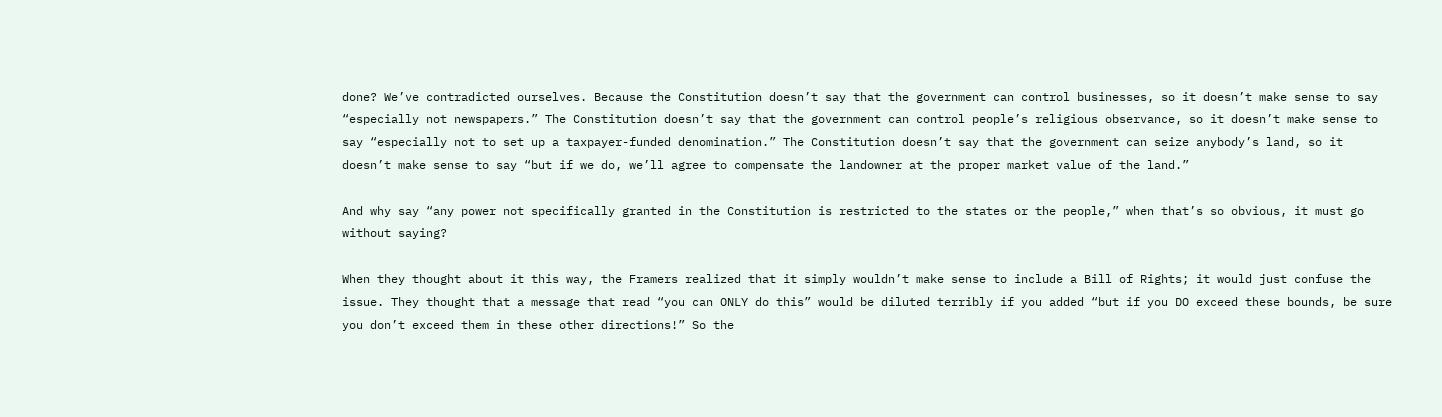done? We’ve contradicted ourselves. Because the Constitution doesn’t say that the government can control businesses, so it doesn’t make sense to say “especially not newspapers.” The Constitution doesn’t say that the government can control people’s religious observance, so it doesn’t make sense to say “especially not to set up a taxpayer-funded denomination.” The Constitution doesn’t say that the government can seize anybody’s land, so it doesn’t make sense to say “but if we do, we’ll agree to compensate the landowner at the proper market value of the land.”

And why say “any power not specifically granted in the Constitution is restricted to the states or the people,” when that’s so obvious, it must go without saying?

When they thought about it this way, the Framers realized that it simply wouldn’t make sense to include a Bill of Rights; it would just confuse the issue. They thought that a message that read “you can ONLY do this” would be diluted terribly if you added “but if you DO exceed these bounds, be sure you don’t exceed them in these other directions!” So the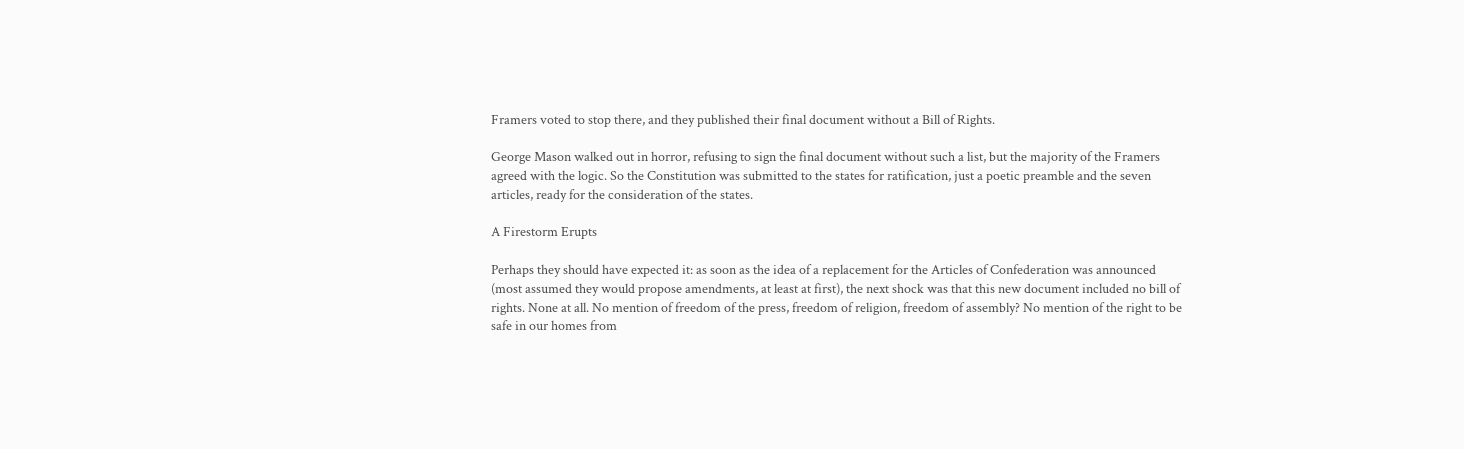Framers voted to stop there, and they published their final document without a Bill of Rights.

George Mason walked out in horror, refusing to sign the final document without such a list, but the majority of the Framers agreed with the logic. So the Constitution was submitted to the states for ratification, just a poetic preamble and the seven articles, ready for the consideration of the states.

A Firestorm Erupts

Perhaps they should have expected it: as soon as the idea of a replacement for the Articles of Confederation was announced (most assumed they would propose amendments, at least at first), the next shock was that this new document included no bill of rights. None at all. No mention of freedom of the press, freedom of religion, freedom of assembly? No mention of the right to be safe in our homes from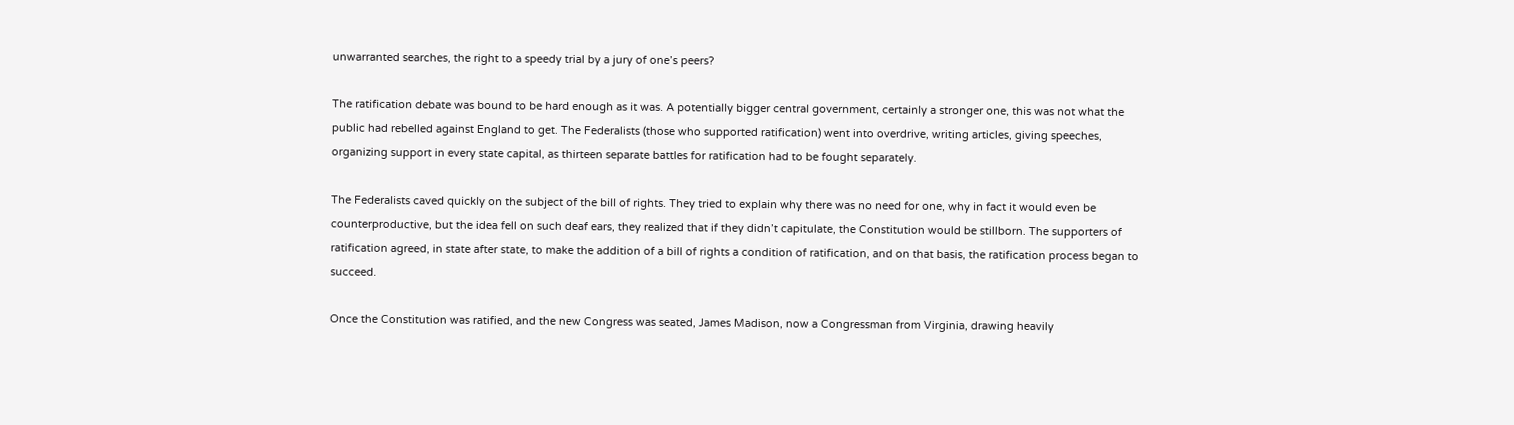unwarranted searches, the right to a speedy trial by a jury of one’s peers?

The ratification debate was bound to be hard enough as it was. A potentially bigger central government, certainly a stronger one, this was not what the public had rebelled against England to get. The Federalists (those who supported ratification) went into overdrive, writing articles, giving speeches, organizing support in every state capital, as thirteen separate battles for ratification had to be fought separately.

The Federalists caved quickly on the subject of the bill of rights. They tried to explain why there was no need for one, why in fact it would even be counterproductive, but the idea fell on such deaf ears, they realized that if they didn’t capitulate, the Constitution would be stillborn. The supporters of ratification agreed, in state after state, to make the addition of a bill of rights a condition of ratification, and on that basis, the ratification process began to succeed.

Once the Constitution was ratified, and the new Congress was seated, James Madison, now a Congressman from Virginia, drawing heavily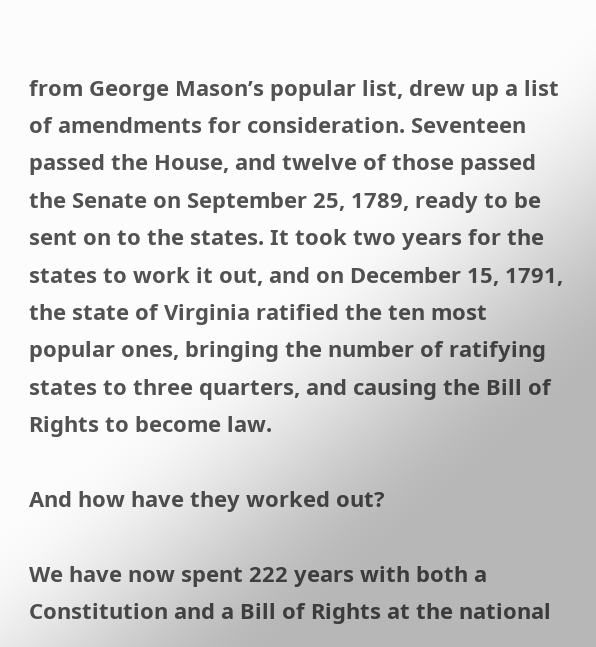from George Mason’s popular list, drew up a list of amendments for consideration. Seventeen passed the House, and twelve of those passed the Senate on September 25, 1789, ready to be sent on to the states. It took two years for the states to work it out, and on December 15, 1791, the state of Virginia ratified the ten most popular ones, bringing the number of ratifying states to three quarters, and causing the Bill of Rights to become law.

And how have they worked out?

We have now spent 222 years with both a Constitution and a Bill of Rights at the national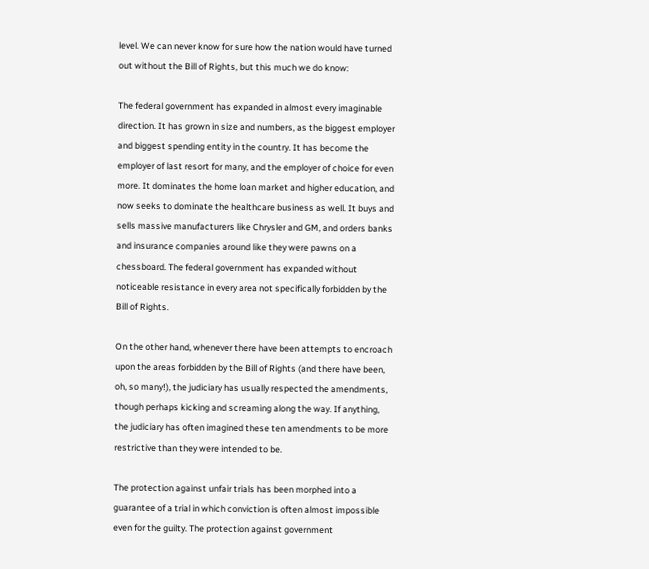level. We can never know for sure how the nation would have turned out without the Bill of Rights, but this much we do know:

The federal government has expanded in almost every imaginable direction. It has grown in size and numbers, as the biggest employer and biggest spending entity in the country. It has become the employer of last resort for many, and the employer of choice for even more. It dominates the home loan market and higher education, and now seeks to dominate the healthcare business as well. It buys and sells massive manufacturers like Chrysler and GM, and orders banks and insurance companies around like they were pawns on a chessboard. The federal government has expanded without noticeable resistance in every area not specifically forbidden by the Bill of Rights.

On the other hand, whenever there have been attempts to encroach upon the areas forbidden by the Bill of Rights (and there have been, oh, so many!), the judiciary has usually respected the amendments, though perhaps kicking and screaming along the way. If anything, the judiciary has often imagined these ten amendments to be more restrictive than they were intended to be.

The protection against unfair trials has been morphed into a guarantee of a trial in which conviction is often almost impossible even for the guilty. The protection against government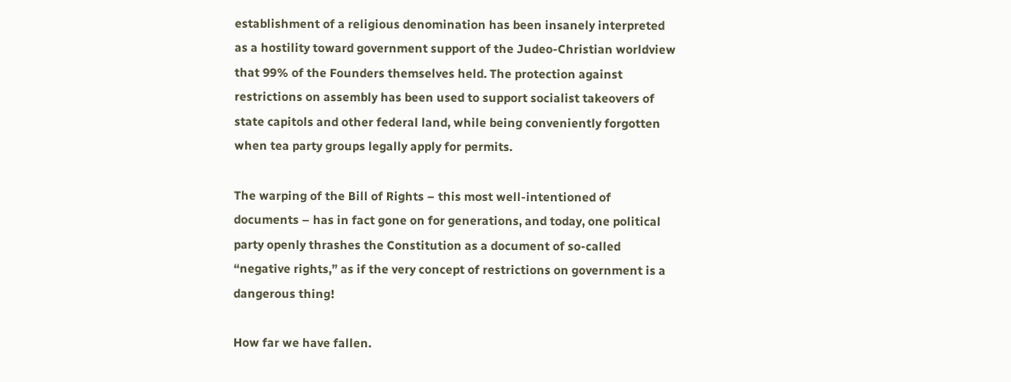establishment of a religious denomination has been insanely interpreted as a hostility toward government support of the Judeo-Christian worldview that 99% of the Founders themselves held. The protection against restrictions on assembly has been used to support socialist takeovers of state capitols and other federal land, while being conveniently forgotten when tea party groups legally apply for permits.

The warping of the Bill of Rights – this most well-intentioned of documents – has in fact gone on for generations, and today, one political party openly thrashes the Constitution as a document of so-called “negative rights,” as if the very concept of restrictions on government is a dangerous thing!

How far we have fallen.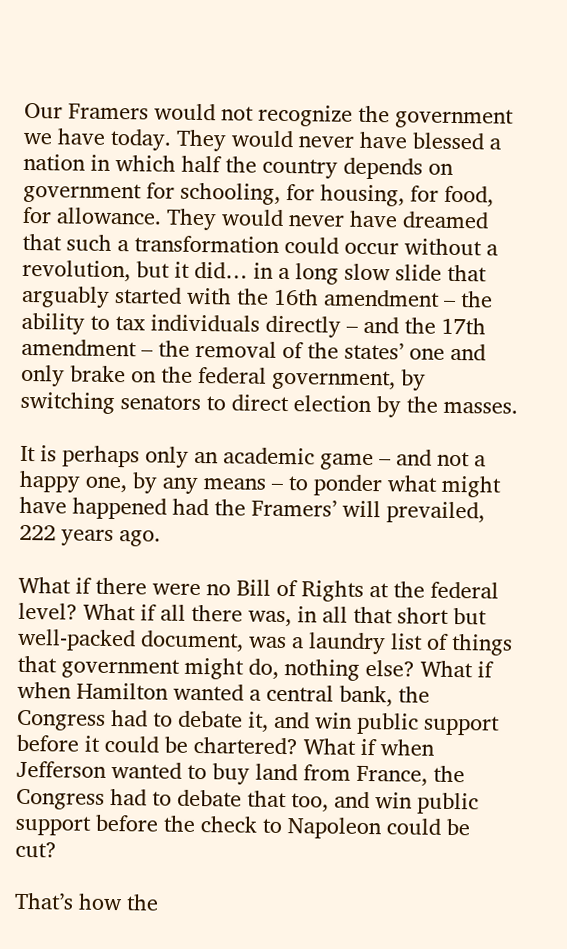Our Framers would not recognize the government we have today. They would never have blessed a nation in which half the country depends on government for schooling, for housing, for food, for allowance. They would never have dreamed that such a transformation could occur without a revolution, but it did… in a long slow slide that arguably started with the 16th amendment – the ability to tax individuals directly – and the 17th amendment – the removal of the states’ one and only brake on the federal government, by switching senators to direct election by the masses.

It is perhaps only an academic game – and not a happy one, by any means – to ponder what might have happened had the Framers’ will prevailed, 222 years ago.

What if there were no Bill of Rights at the federal level? What if all there was, in all that short but well-packed document, was a laundry list of things that government might do, nothing else? What if when Hamilton wanted a central bank, the Congress had to debate it, and win public support before it could be chartered? What if when Jefferson wanted to buy land from France, the Congress had to debate that too, and win public support before the check to Napoleon could be cut?

That’s how the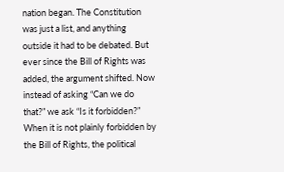nation began. The Constitution was just a list, and anything outside it had to be debated. But ever since the Bill of Rights was added, the argument shifted. Now instead of asking “Can we do that?” we ask “Is it forbidden?” When it is not plainly forbidden by the Bill of Rights, the political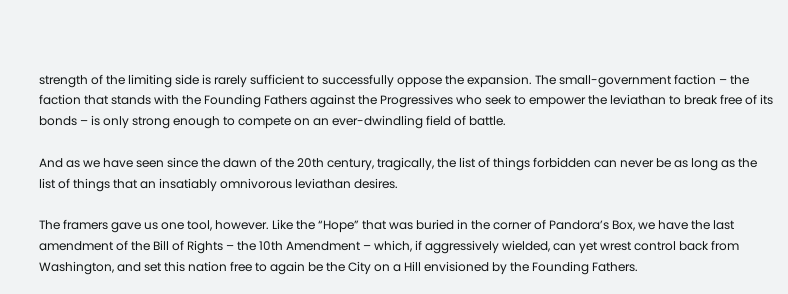strength of the limiting side is rarely sufficient to successfully oppose the expansion. The small-government faction – the faction that stands with the Founding Fathers against the Progressives who seek to empower the leviathan to break free of its bonds – is only strong enough to compete on an ever-dwindling field of battle.

And as we have seen since the dawn of the 20th century, tragically, the list of things forbidden can never be as long as the list of things that an insatiably omnivorous leviathan desires.

The framers gave us one tool, however. Like the “Hope” that was buried in the corner of Pandora’s Box, we have the last amendment of the Bill of Rights – the 10th Amendment – which, if aggressively wielded, can yet wrest control back from Washington, and set this nation free to again be the City on a Hill envisioned by the Founding Fathers.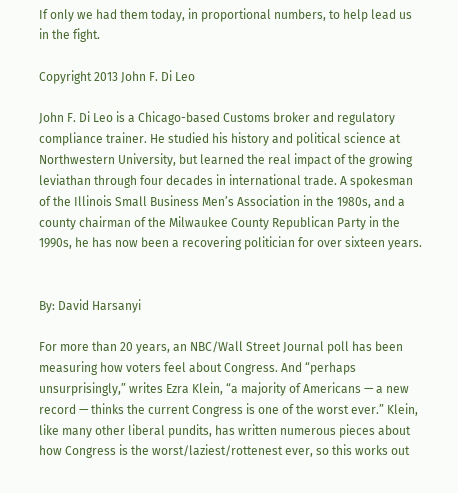If only we had them today, in proportional numbers, to help lead us in the fight.

Copyright 2013 John F. Di Leo

John F. Di Leo is a Chicago-based Customs broker and regulatory compliance trainer. He studied his history and political science at Northwestern University, but learned the real impact of the growing leviathan through four decades in international trade. A spokesman of the Illinois Small Business Men’s Association in the 1980s, and a county chairman of the Milwaukee County Republican Party in the 1990s, he has now been a recovering politician for over sixteen years.


By: David Harsanyi

For more than 20 years, an NBC/Wall Street Journal poll has been measuring how voters feel about Congress. And “perhaps unsurprisingly,” writes Ezra Klein, “a majority of Americans — a new record — thinks the current Congress is one of the worst ever.” Klein, like many other liberal pundits, has written numerous pieces about how Congress is the worst/laziest/rottenest ever, so this works out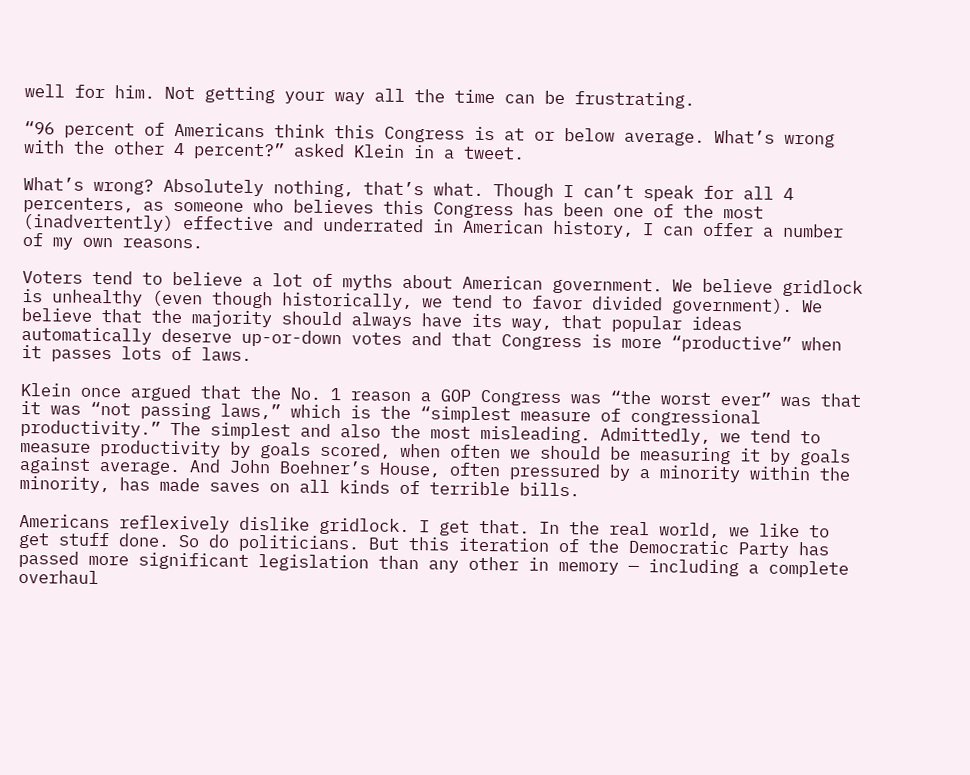well for him. Not getting your way all the time can be frustrating.

“96 percent of Americans think this Congress is at or below average. What’s wrong with the other 4 percent?” asked Klein in a tweet.

What’s wrong? Absolutely nothing, that’s what. Though I can’t speak for all 4 percenters, as someone who believes this Congress has been one of the most (inadvertently) effective and underrated in American history, I can offer a number of my own reasons.

Voters tend to believe a lot of myths about American government. We believe gridlock is unhealthy (even though historically, we tend to favor divided government). We believe that the majority should always have its way, that popular ideas automatically deserve up-or-down votes and that Congress is more “productive” when it passes lots of laws.

Klein once argued that the No. 1 reason a GOP Congress was “the worst ever” was that it was “not passing laws,” which is the “simplest measure of congressional productivity.” The simplest and also the most misleading. Admittedly, we tend to measure productivity by goals scored, when often we should be measuring it by goals against average. And John Boehner’s House, often pressured by a minority within the minority, has made saves on all kinds of terrible bills.

Americans reflexively dislike gridlock. I get that. In the real world, we like to get stuff done. So do politicians. But this iteration of the Democratic Party has passed more significant legislation than any other in memory — including a complete overhaul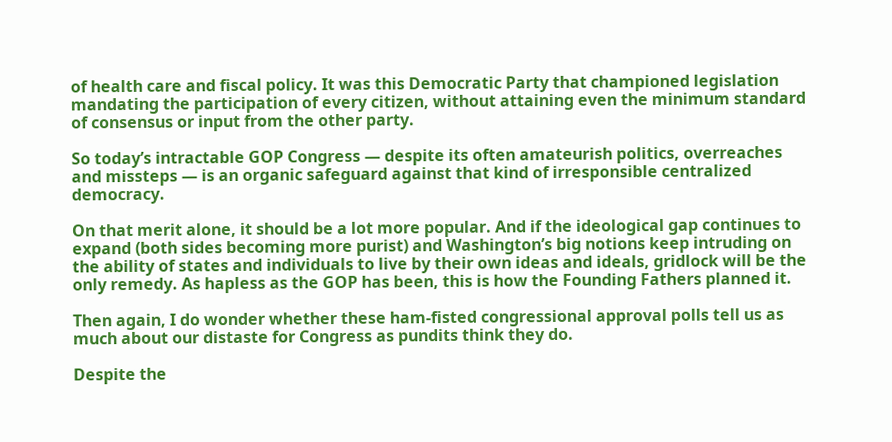of health care and fiscal policy. It was this Democratic Party that championed legislation mandating the participation of every citizen, without attaining even the minimum standard of consensus or input from the other party.

So today’s intractable GOP Congress — despite its often amateurish politics, overreaches and missteps — is an organic safeguard against that kind of irresponsible centralized democracy.

On that merit alone, it should be a lot more popular. And if the ideological gap continues to expand (both sides becoming more purist) and Washington’s big notions keep intruding on the ability of states and individuals to live by their own ideas and ideals, gridlock will be the only remedy. As hapless as the GOP has been, this is how the Founding Fathers planned it.

Then again, I do wonder whether these ham-fisted congressional approval polls tell us as much about our distaste for Congress as pundits think they do.

Despite the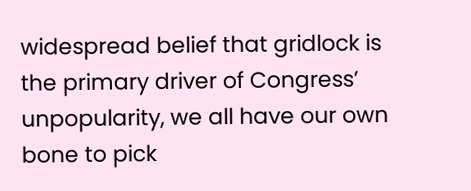widespread belief that gridlock is the primary driver of Congress’ unpopularity, we all have our own bone to pick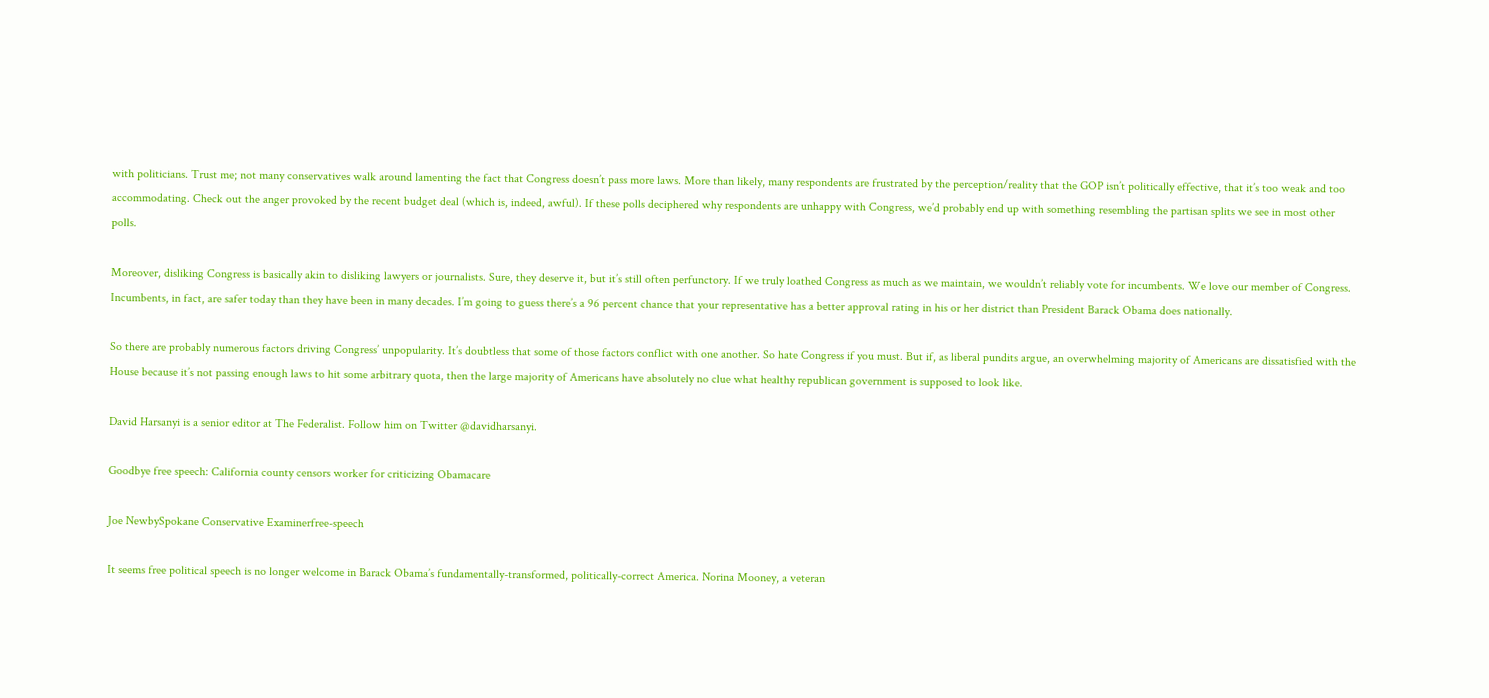with politicians. Trust me; not many conservatives walk around lamenting the fact that Congress doesn’t pass more laws. More than likely, many respondents are frustrated by the perception/reality that the GOP isn’t politically effective, that it’s too weak and too accommodating. Check out the anger provoked by the recent budget deal (which is, indeed, awful). If these polls deciphered why respondents are unhappy with Congress, we’d probably end up with something resembling the partisan splits we see in most other polls.

Moreover, disliking Congress is basically akin to disliking lawyers or journalists. Sure, they deserve it, but it’s still often perfunctory. If we truly loathed Congress as much as we maintain, we wouldn’t reliably vote for incumbents. We love our member of Congress. Incumbents, in fact, are safer today than they have been in many decades. I’m going to guess there’s a 96 percent chance that your representative has a better approval rating in his or her district than President Barack Obama does nationally.

So there are probably numerous factors driving Congress’ unpopularity. It’s doubtless that some of those factors conflict with one another. So hate Congress if you must. But if, as liberal pundits argue, an overwhelming majority of Americans are dissatisfied with the House because it’s not passing enough laws to hit some arbitrary quota, then the large majority of Americans have absolutely no clue what healthy republican government is supposed to look like.

David Harsanyi is a senior editor at The Federalist. Follow him on Twitter @davidharsanyi.

Goodbye free speech: California county censors worker for criticizing Obamacare

Joe NewbySpokane Conservative Examinerfree-speech

It seems free political speech is no longer welcome in Barack Obama’s fundamentally-transformed, politically-correct America. Norina Mooney, a veteran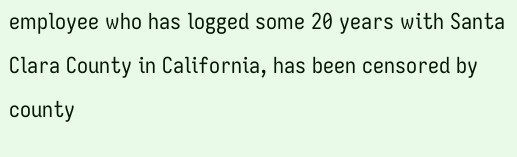employee who has logged some 20 years with Santa Clara County in California, has been censored by county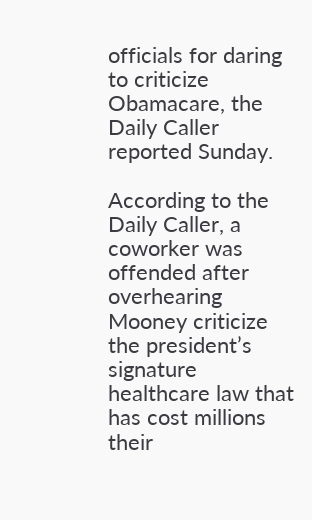officials for daring to criticize Obamacare, the Daily Caller reported Sunday.

According to the Daily Caller, a coworker was offended after overhearing Mooney criticize the president’s signature healthcare law that has cost millions their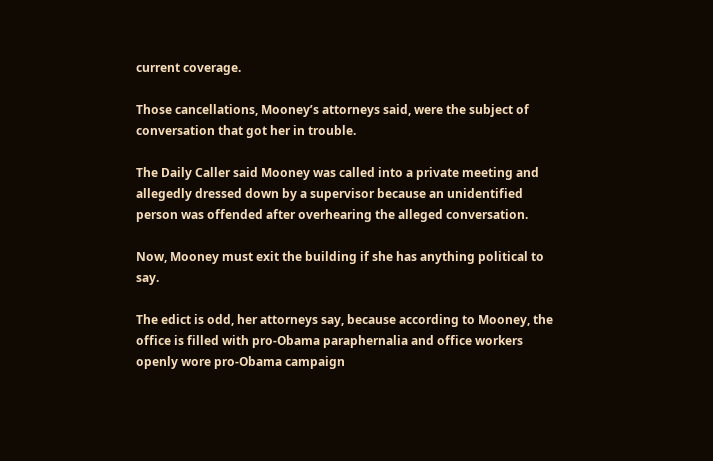current coverage.

Those cancellations, Mooney’s attorneys said, were the subject of conversation that got her in trouble.

The Daily Caller said Mooney was called into a private meeting and allegedly dressed down by a supervisor because an unidentified person was offended after overhearing the alleged conversation.

Now, Mooney must exit the building if she has anything political to say.

The edict is odd, her attorneys say, because according to Mooney, the office is filled with pro-Obama paraphernalia and office workers openly wore pro-Obama campaign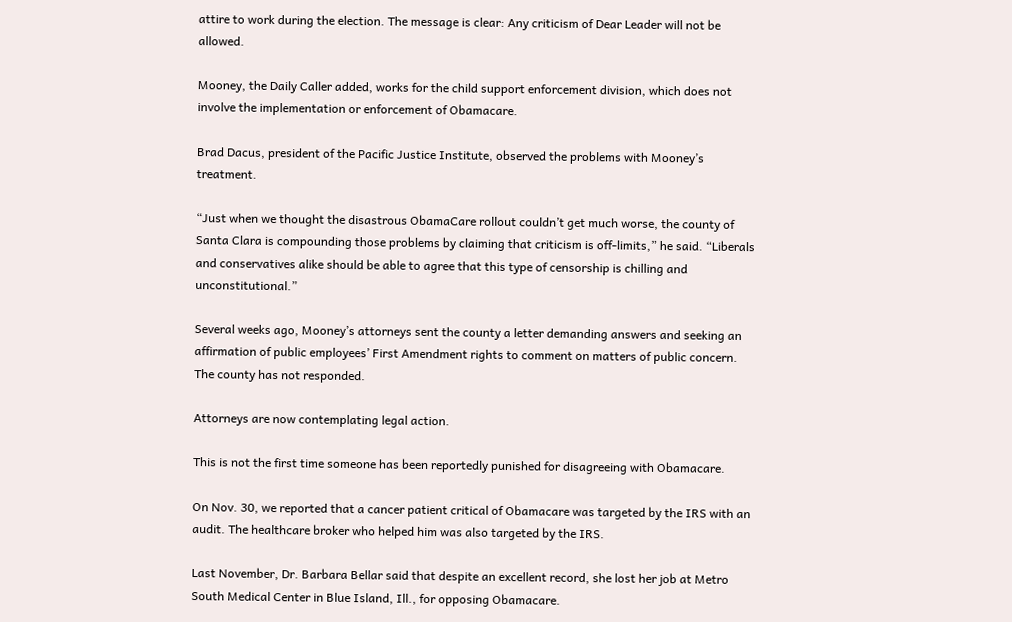attire to work during the election. The message is clear: Any criticism of Dear Leader will not be allowed.

Mooney, the Daily Caller added, works for the child support enforcement division, which does not involve the implementation or enforcement of Obamacare.

Brad Dacus, president of the Pacific Justice Institute, observed the problems with Mooney’s treatment.

“Just when we thought the disastrous ObamaCare rollout couldn’t get much worse, the county of Santa Clara is compounding those problems by claiming that criticism is off-limits,” he said. “Liberals and conservatives alike should be able to agree that this type of censorship is chilling and unconstitutional.”

Several weeks ago, Mooney’s attorneys sent the county a letter demanding answers and seeking an affirmation of public employees’ First Amendment rights to comment on matters of public concern. The county has not responded.

Attorneys are now contemplating legal action.

This is not the first time someone has been reportedly punished for disagreeing with Obamacare.

On Nov. 30, we reported that a cancer patient critical of Obamacare was targeted by the IRS with an audit. The healthcare broker who helped him was also targeted by the IRS.

Last November, Dr. Barbara Bellar said that despite an excellent record, she lost her job at Metro South Medical Center in Blue Island, Ill., for opposing Obamacare.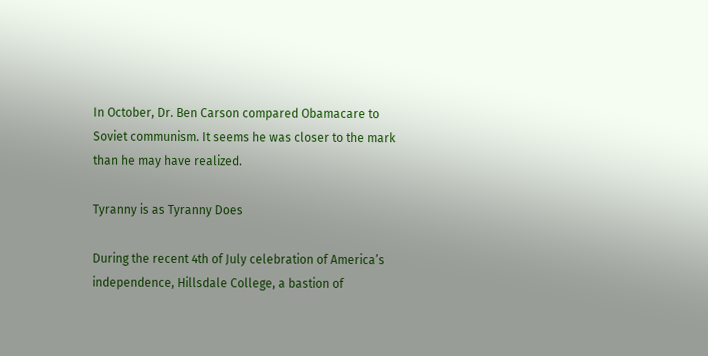In October, Dr. Ben Carson compared Obamacare to Soviet communism. It seems he was closer to the mark than he may have realized.

Tyranny is as Tyranny Does

During the recent 4th of July celebration of America’s independence, Hillsdale College, a bastion of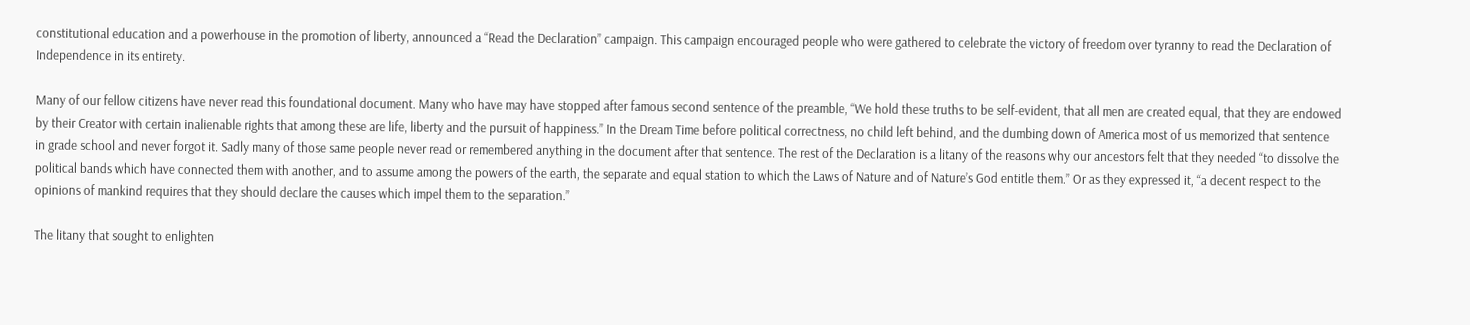constitutional education and a powerhouse in the promotion of liberty, announced a “Read the Declaration” campaign. This campaign encouraged people who were gathered to celebrate the victory of freedom over tyranny to read the Declaration of Independence in its entirety.

Many of our fellow citizens have never read this foundational document. Many who have may have stopped after famous second sentence of the preamble, “We hold these truths to be self-evident, that all men are created equal, that they are endowed by their Creator with certain inalienable rights that among these are life, liberty and the pursuit of happiness.” In the Dream Time before political correctness, no child left behind, and the dumbing down of America most of us memorized that sentence in grade school and never forgot it. Sadly many of those same people never read or remembered anything in the document after that sentence. The rest of the Declaration is a litany of the reasons why our ancestors felt that they needed “to dissolve the political bands which have connected them with another, and to assume among the powers of the earth, the separate and equal station to which the Laws of Nature and of Nature’s God entitle them.” Or as they expressed it, “a decent respect to the opinions of mankind requires that they should declare the causes which impel them to the separation.”

The litany that sought to enlighten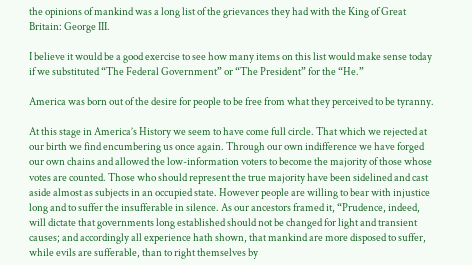the opinions of mankind was a long list of the grievances they had with the King of Great Britain: George III.

I believe it would be a good exercise to see how many items on this list would make sense today if we substituted “The Federal Government” or “The President” for the “He.”

America was born out of the desire for people to be free from what they perceived to be tyranny.

At this stage in America’s History we seem to have come full circle. That which we rejected at our birth we find encumbering us once again. Through our own indifference we have forged our own chains and allowed the low-information voters to become the majority of those whose votes are counted. Those who should represent the true majority have been sidelined and cast aside almost as subjects in an occupied state. However people are willing to bear with injustice long and to suffer the insufferable in silence. As our ancestors framed it, “Prudence, indeed, will dictate that governments long established should not be changed for light and transient causes; and accordingly all experience hath shown, that mankind are more disposed to suffer, while evils are sufferable, than to right themselves by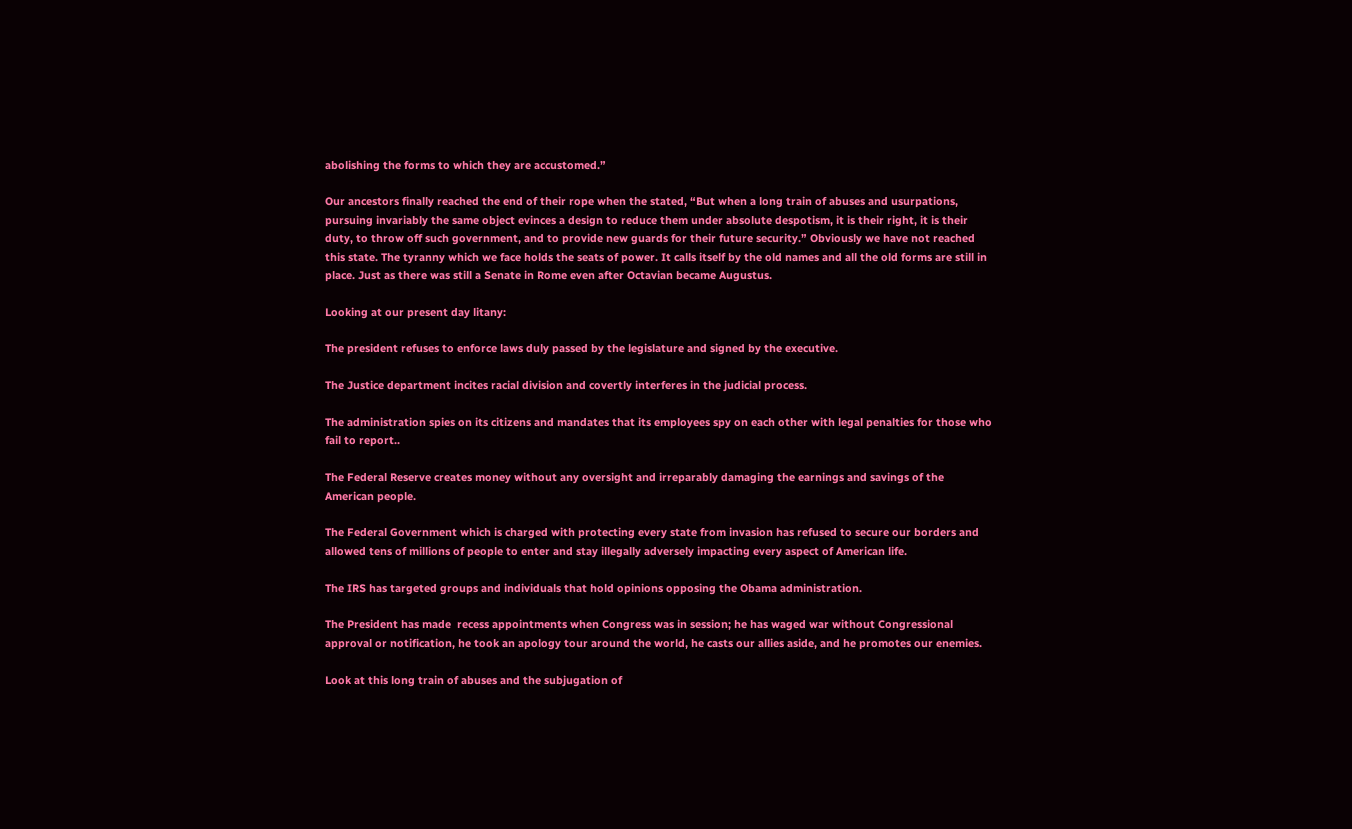abolishing the forms to which they are accustomed.”

Our ancestors finally reached the end of their rope when the stated, “But when a long train of abuses and usurpations, pursuing invariably the same object evinces a design to reduce them under absolute despotism, it is their right, it is their duty, to throw off such government, and to provide new guards for their future security.” Obviously we have not reached this state. The tyranny which we face holds the seats of power. It calls itself by the old names and all the old forms are still in place. Just as there was still a Senate in Rome even after Octavian became Augustus.

Looking at our present day litany:

The president refuses to enforce laws duly passed by the legislature and signed by the executive.

The Justice department incites racial division and covertly interferes in the judicial process.

The administration spies on its citizens and mandates that its employees spy on each other with legal penalties for those who fail to report..

The Federal Reserve creates money without any oversight and irreparably damaging the earnings and savings of the American people.

The Federal Government which is charged with protecting every state from invasion has refused to secure our borders and allowed tens of millions of people to enter and stay illegally adversely impacting every aspect of American life.

The IRS has targeted groups and individuals that hold opinions opposing the Obama administration.

The President has made  recess appointments when Congress was in session; he has waged war without Congressional approval or notification, he took an apology tour around the world, he casts our allies aside, and he promotes our enemies.

Look at this long train of abuses and the subjugation of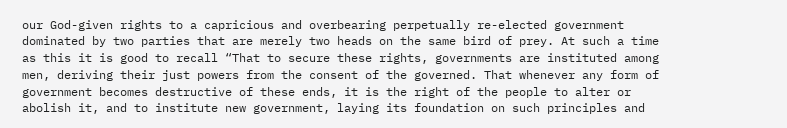our God-given rights to a capricious and overbearing perpetually re-elected government dominated by two parties that are merely two heads on the same bird of prey. At such a time as this it is good to recall “That to secure these rights, governments are instituted among men, deriving their just powers from the consent of the governed. That whenever any form of government becomes destructive of these ends, it is the right of the people to alter or abolish it, and to institute new government, laying its foundation on such principles and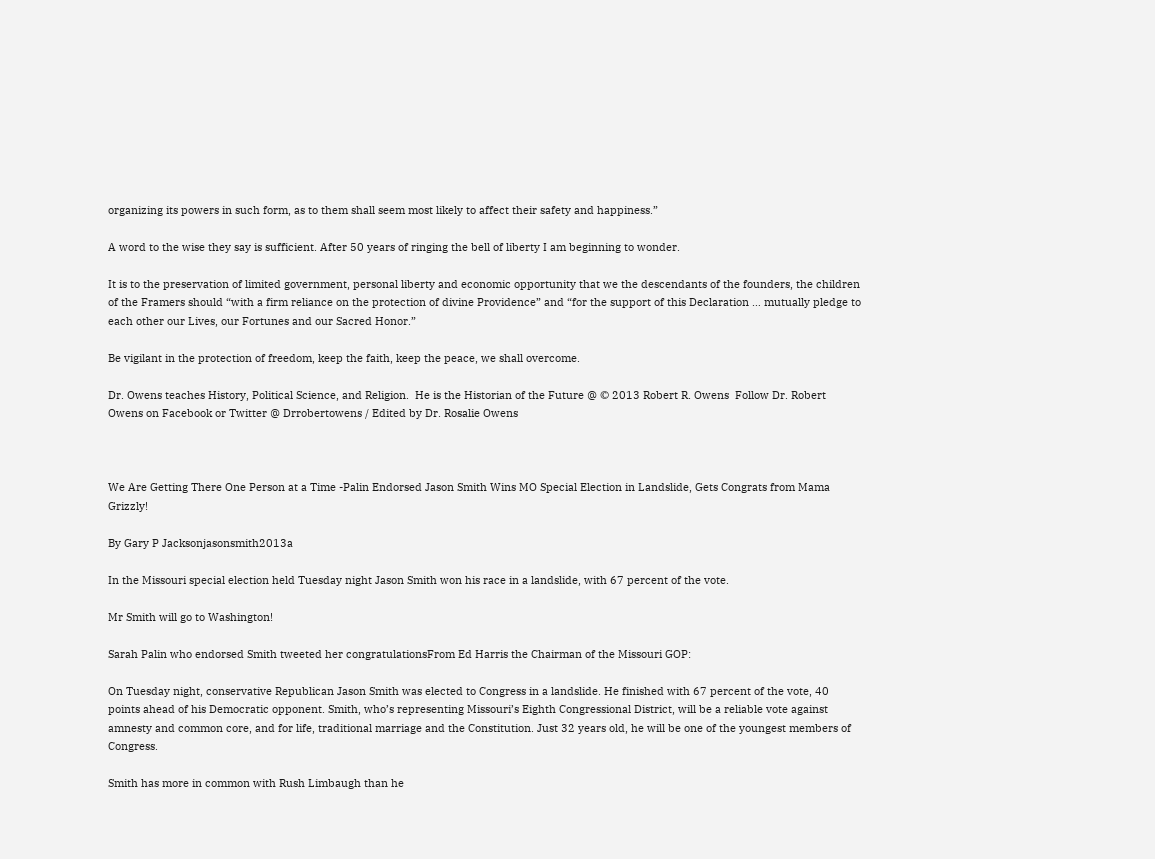organizing its powers in such form, as to them shall seem most likely to affect their safety and happiness.”

A word to the wise they say is sufficient. After 50 years of ringing the bell of liberty I am beginning to wonder.

It is to the preservation of limited government, personal liberty and economic opportunity that we the descendants of the founders, the children of the Framers should “with a firm reliance on the protection of divine Providence” and “for the support of this Declaration … mutually pledge to each other our Lives, our Fortunes and our Sacred Honor.”

Be vigilant in the protection of freedom, keep the faith, keep the peace, we shall overcome.

Dr. Owens teaches History, Political Science, and Religion.  He is the Historian of the Future @ © 2013 Robert R. Owens  Follow Dr. Robert Owens on Facebook or Twitter @ Drrobertowens / Edited by Dr. Rosalie Owens



We Are Getting There One Person at a Time -Palin Endorsed Jason Smith Wins MO Special Election in Landslide, Gets Congrats from Mama Grizzly!

By Gary P Jacksonjasonsmith2013a

In the Missouri special election held Tuesday night Jason Smith won his race in a landslide, with 67 percent of the vote.

Mr Smith will go to Washington!

Sarah Palin who endorsed Smith tweeted her congratulationsFrom Ed Harris the Chairman of the Missouri GOP:

On Tuesday night, conservative Republican Jason Smith was elected to Congress in a landslide. He finished with 67 percent of the vote, 40 points ahead of his Democratic opponent. Smith, who’s representing Missouri’s Eighth Congressional District, will be a reliable vote against amnesty and common core, and for life, traditional marriage and the Constitution. Just 32 years old, he will be one of the youngest members of Congress.

Smith has more in common with Rush Limbaugh than he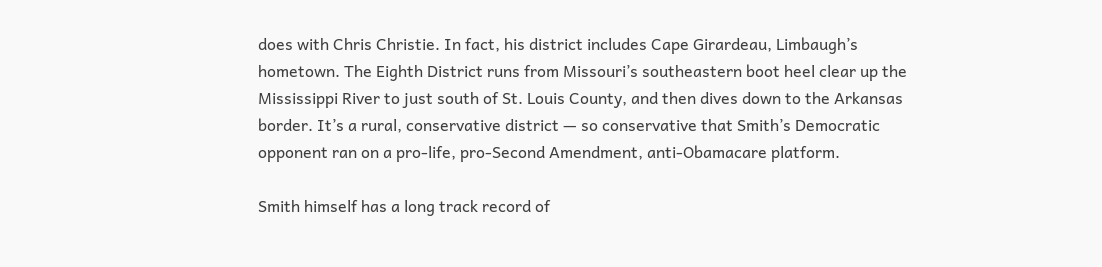does with Chris Christie. In fact, his district includes Cape Girardeau, Limbaugh’s hometown. The Eighth District runs from Missouri’s southeastern boot heel clear up the Mississippi River to just south of St. Louis County, and then dives down to the Arkansas border. It’s a rural, conservative district — so conservative that Smith’s Democratic opponent ran on a pro-life, pro-Second Amendment, anti-Obamacare platform.

Smith himself has a long track record of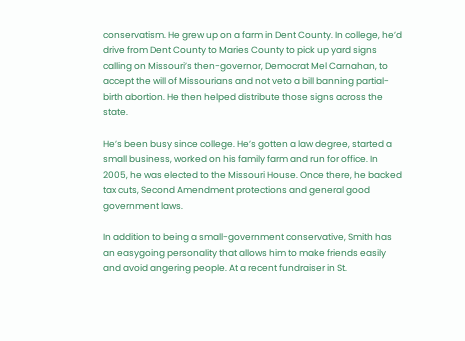conservatism. He grew up on a farm in Dent County. In college, he’d drive from Dent County to Maries County to pick up yard signs calling on Missouri’s then-governor, Democrat Mel Carnahan, to accept the will of Missourians and not veto a bill banning partial-birth abortion. He then helped distribute those signs across the state.

He’s been busy since college. He’s gotten a law degree, started a small business, worked on his family farm and run for office. In 2005, he was elected to the Missouri House. Once there, he backed tax cuts, Second Amendment protections and general good government laws.

In addition to being a small-government conservative, Smith has an easygoing personality that allows him to make friends easily and avoid angering people. At a recent fundraiser in St.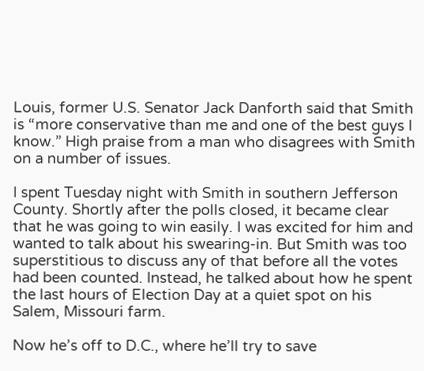Louis, former U.S. Senator Jack Danforth said that Smith is “more conservative than me and one of the best guys I know.” High praise from a man who disagrees with Smith on a number of issues.

I spent Tuesday night with Smith in southern Jefferson County. Shortly after the polls closed, it became clear that he was going to win easily. I was excited for him and wanted to talk about his swearing-in. But Smith was too superstitious to discuss any of that before all the votes had been counted. Instead, he talked about how he spent the last hours of Election Day at a quiet spot on his Salem, Missouri farm.

Now he’s off to D.C., where he’ll try to save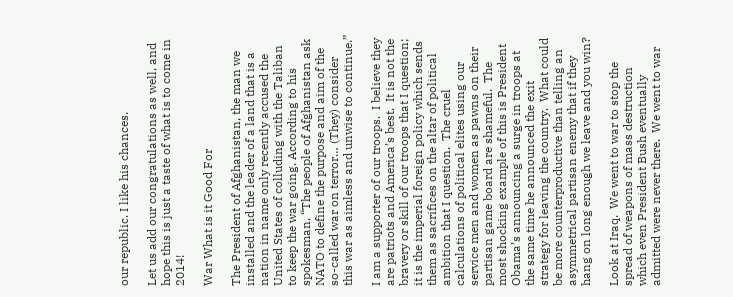our republic. I like his chances.

Let us add our congratulations as well, and hope this is just a taste of what is to come in 2014!

War What is it Good For

The President of Afghanistan, the man we installed and the leader of a land that is a nation in name only recently accused the United States of colluding with the Taliban to keep the war going. According to his spokesman, “The people of Afghanistan ask NATO to define the purpose and aim of the so-called war on terror… (They) consider this war as aimless and unwise to continue.”

I am a supporter of our troops.  I believe they are patriots and America’s best.  It is not the bravery or skill of our troops that I question; it is the imperial foreign policy which sends them as sacrifices on the altar of political ambition that I question.  The cruel calculations of political elites using our service men and women as pawns on their partisan game board are shameful.  The most shocking example of this is President Obama’s announcing a surge in troops at the same time he announced the exit strategy for leaving the country.  What could be more counterproductive than telling an asymmetrical partisan enemy that if they hang on long enough we leave and you win?

Look at Iraq.  We went to war to stop the spread of weapons of mass destruction which even President Bush eventually admitted were never there.  We went to war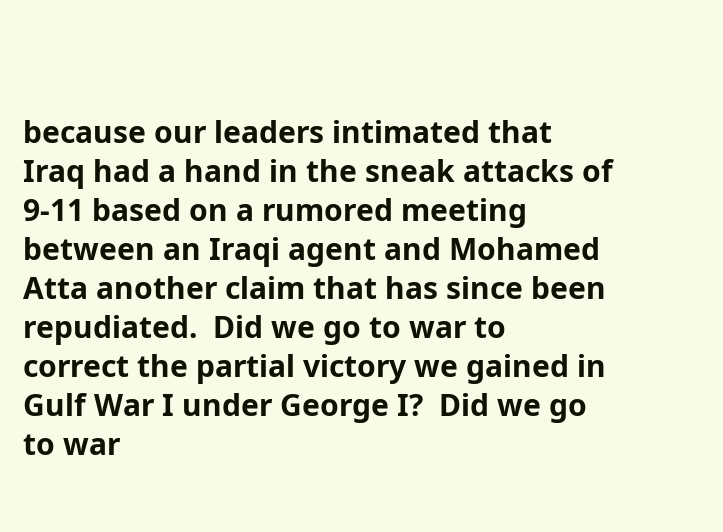because our leaders intimated that Iraq had a hand in the sneak attacks of 9-11 based on a rumored meeting between an Iraqi agent and Mohamed Atta another claim that has since been repudiated.  Did we go to war to correct the partial victory we gained in Gulf War I under George I?  Did we go to war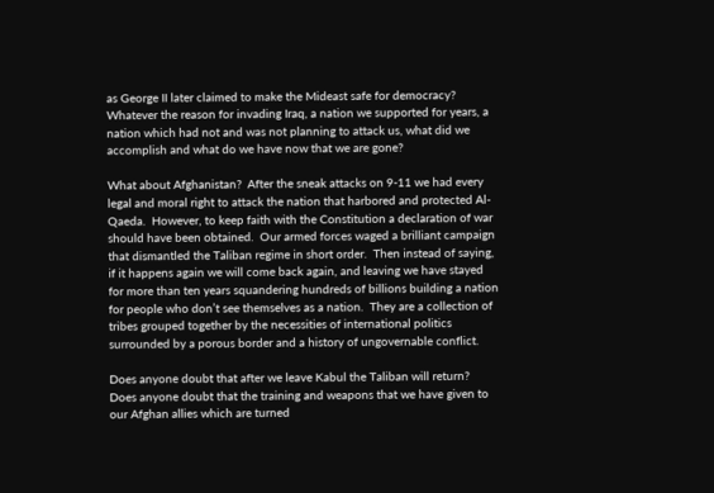as George II later claimed to make the Mideast safe for democracy?  Whatever the reason for invading Iraq, a nation we supported for years, a nation which had not and was not planning to attack us, what did we accomplish and what do we have now that we are gone?

What about Afghanistan?  After the sneak attacks on 9-11 we had every legal and moral right to attack the nation that harbored and protected Al-Qaeda.  However, to keep faith with the Constitution a declaration of war should have been obtained.  Our armed forces waged a brilliant campaign that dismantled the Taliban regime in short order.  Then instead of saying, if it happens again we will come back again, and leaving we have stayed for more than ten years squandering hundreds of billions building a nation for people who don’t see themselves as a nation.  They are a collection of tribes grouped together by the necessities of international politics surrounded by a porous border and a history of ungovernable conflict.

Does anyone doubt that after we leave Kabul the Taliban will return?  Does anyone doubt that the training and weapons that we have given to our Afghan allies which are turned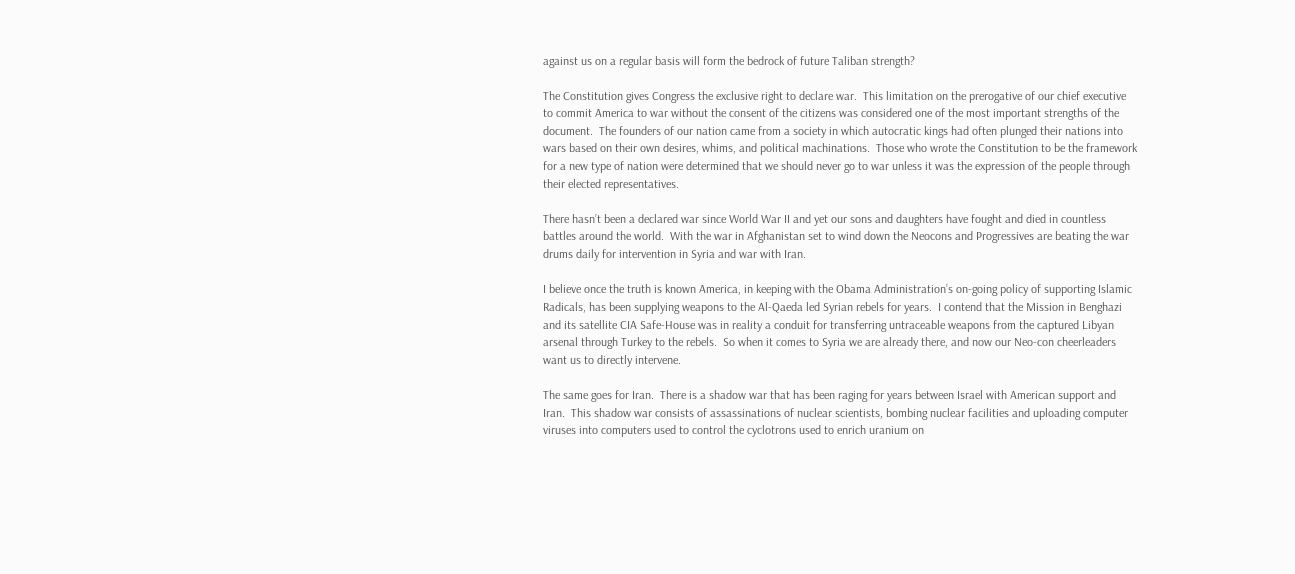against us on a regular basis will form the bedrock of future Taliban strength?

The Constitution gives Congress the exclusive right to declare war.  This limitation on the prerogative of our chief executive to commit America to war without the consent of the citizens was considered one of the most important strengths of the document.  The founders of our nation came from a society in which autocratic kings had often plunged their nations into wars based on their own desires, whims, and political machinations.  Those who wrote the Constitution to be the framework for a new type of nation were determined that we should never go to war unless it was the expression of the people through their elected representatives.

There hasn’t been a declared war since World War II and yet our sons and daughters have fought and died in countless battles around the world.  With the war in Afghanistan set to wind down the Neocons and Progressives are beating the war drums daily for intervention in Syria and war with Iran.

I believe once the truth is known America, in keeping with the Obama Administration’s on-going policy of supporting Islamic Radicals, has been supplying weapons to the Al-Qaeda led Syrian rebels for years.  I contend that the Mission in Benghazi and its satellite CIA Safe-House was in reality a conduit for transferring untraceable weapons from the captured Libyan arsenal through Turkey to the rebels.  So when it comes to Syria we are already there, and now our Neo-con cheerleaders want us to directly intervene.

The same goes for Iran.  There is a shadow war that has been raging for years between Israel with American support and Iran.  This shadow war consists of assassinations of nuclear scientists, bombing nuclear facilities and uploading computer viruses into computers used to control the cyclotrons used to enrich uranium on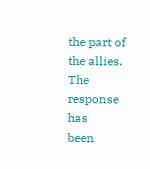the part of the allies.  The response has
been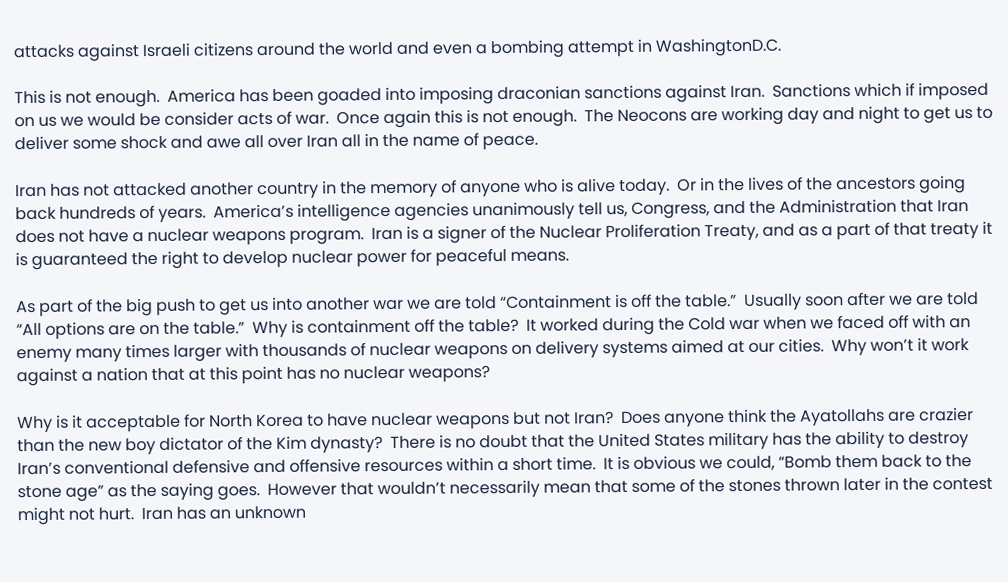attacks against Israeli citizens around the world and even a bombing attempt in WashingtonD.C.

This is not enough.  America has been goaded into imposing draconian sanctions against Iran.  Sanctions which if imposed on us we would be consider acts of war.  Once again this is not enough.  The Neocons are working day and night to get us to deliver some shock and awe all over Iran all in the name of peace.

Iran has not attacked another country in the memory of anyone who is alive today.  Or in the lives of the ancestors going back hundreds of years.  America’s intelligence agencies unanimously tell us, Congress, and the Administration that Iran does not have a nuclear weapons program.  Iran is a signer of the Nuclear Proliferation Treaty, and as a part of that treaty it is guaranteed the right to develop nuclear power for peaceful means.

As part of the big push to get us into another war we are told “Containment is off the table.”  Usually soon after we are told “All options are on the table.”  Why is containment off the table?  It worked during the Cold war when we faced off with an enemy many times larger with thousands of nuclear weapons on delivery systems aimed at our cities.  Why won’t it work against a nation that at this point has no nuclear weapons?

Why is it acceptable for North Korea to have nuclear weapons but not Iran?  Does anyone think the Ayatollahs are crazier than the new boy dictator of the Kim dynasty?  There is no doubt that the United States military has the ability to destroy Iran’s conventional defensive and offensive resources within a short time.  It is obvious we could, “Bomb them back to the stone age” as the saying goes.  However that wouldn’t necessarily mean that some of the stones thrown later in the contest might not hurt.  Iran has an unknown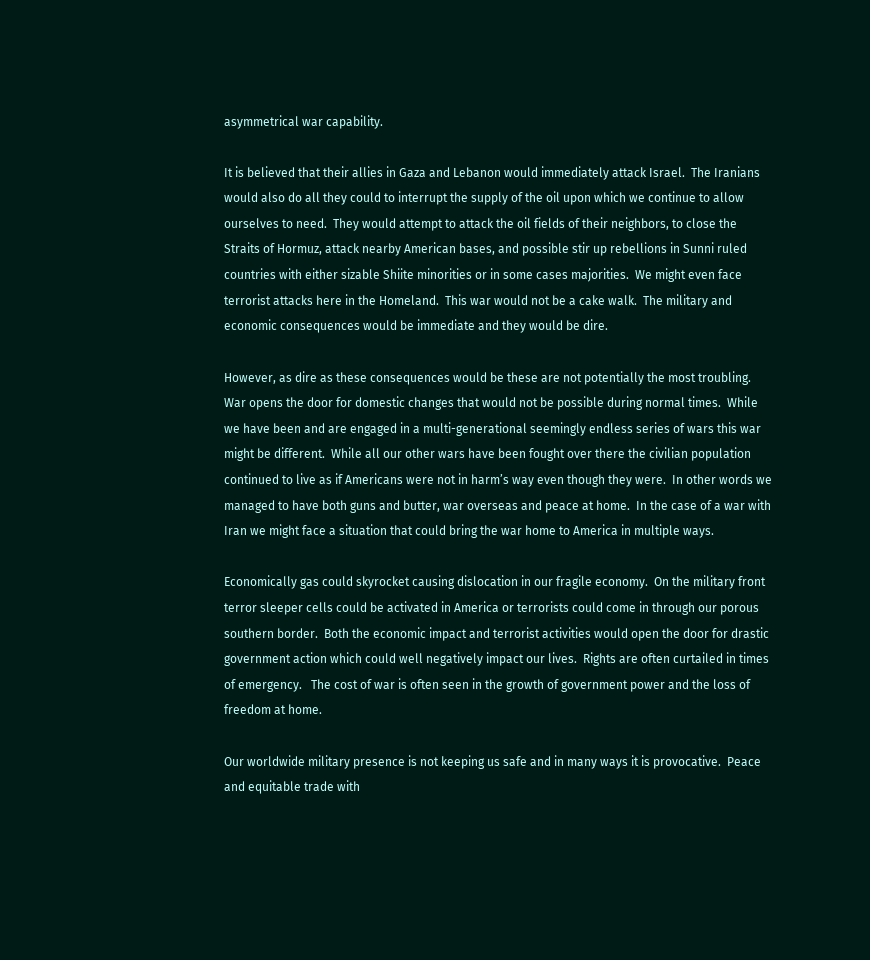asymmetrical war capability.

It is believed that their allies in Gaza and Lebanon would immediately attack Israel.  The Iranians would also do all they could to interrupt the supply of the oil upon which we continue to allow ourselves to need.  They would attempt to attack the oil fields of their neighbors, to close the Straits of Hormuz, attack nearby American bases, and possible stir up rebellions in Sunni ruled countries with either sizable Shiite minorities or in some cases majorities.  We might even face terrorist attacks here in the Homeland.  This war would not be a cake walk.  The military and economic consequences would be immediate and they would be dire.

However, as dire as these consequences would be these are not potentially the most troubling. War opens the door for domestic changes that would not be possible during normal times.  While we have been and are engaged in a multi-generational seemingly endless series of wars this war might be different.  While all our other wars have been fought over there the civilian population continued to live as if Americans were not in harm’s way even though they were.  In other words we managed to have both guns and butter, war overseas and peace at home.  In the case of a war with Iran we might face a situation that could bring the war home to America in multiple ways.

Economically gas could skyrocket causing dislocation in our fragile economy.  On the military front terror sleeper cells could be activated in America or terrorists could come in through our porous southern border.  Both the economic impact and terrorist activities would open the door for drastic government action which could well negatively impact our lives.  Rights are often curtailed in times of emergency.   The cost of war is often seen in the growth of government power and the loss of freedom at home.

Our worldwide military presence is not keeping us safe and in many ways it is provocative.  Peace and equitable trade with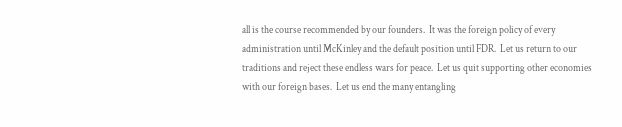all is the course recommended by our founders.  It was the foreign policy of every administration until McKinley and the default position until FDR.  Let us return to our traditions and reject these endless wars for peace.  Let us quit supporting other economies with our foreign bases.  Let us end the many entangling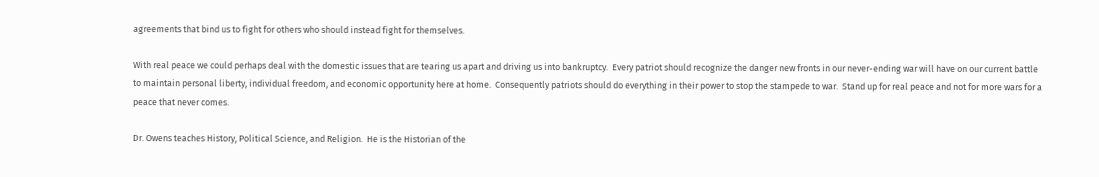agreements that bind us to fight for others who should instead fight for themselves.

With real peace we could perhaps deal with the domestic issues that are tearing us apart and driving us into bankruptcy.  Every patriot should recognize the danger new fronts in our never-ending war will have on our current battle to maintain personal liberty, individual freedom, and economic opportunity here at home.  Consequently patriots should do everything in their power to stop the stampede to war.  Stand up for real peace and not for more wars for a peace that never comes.

Dr. Owens teaches History, Political Science, and Religion.  He is the Historian of the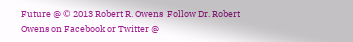Future @ © 2013 Robert R. Owens  Follow Dr. Robert Owens on Facebook or Twitter @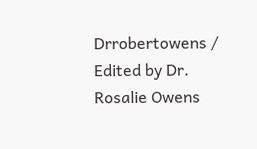Drrobertowens / Edited by Dr. Rosalie Owens